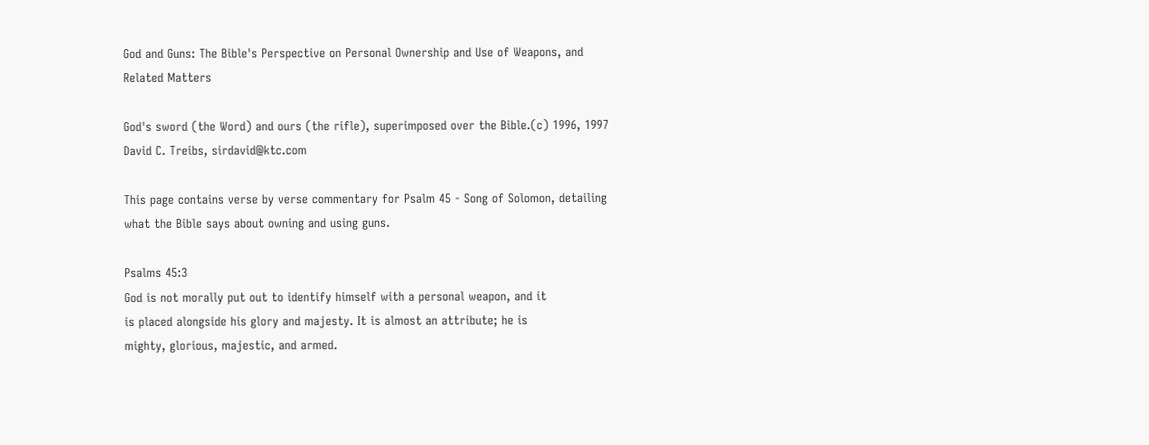God and Guns: The Bible's Perspective on Personal Ownership and Use of Weapons, and Related Matters

God's sword (the Word) and ours (the rifle), superimposed over the Bible.(c) 1996, 1997 David C. Treibs, sirdavid@ktc.com

This page contains verse by verse commentary for Psalm 45 - Song of Solomon, detailing what the Bible says about owning and using guns.

Psalms 45:3
God is not morally put out to identify himself with a personal weapon, and it
is placed alongside his glory and majesty. It is almost an attribute; he is
mighty, glorious, majestic, and armed.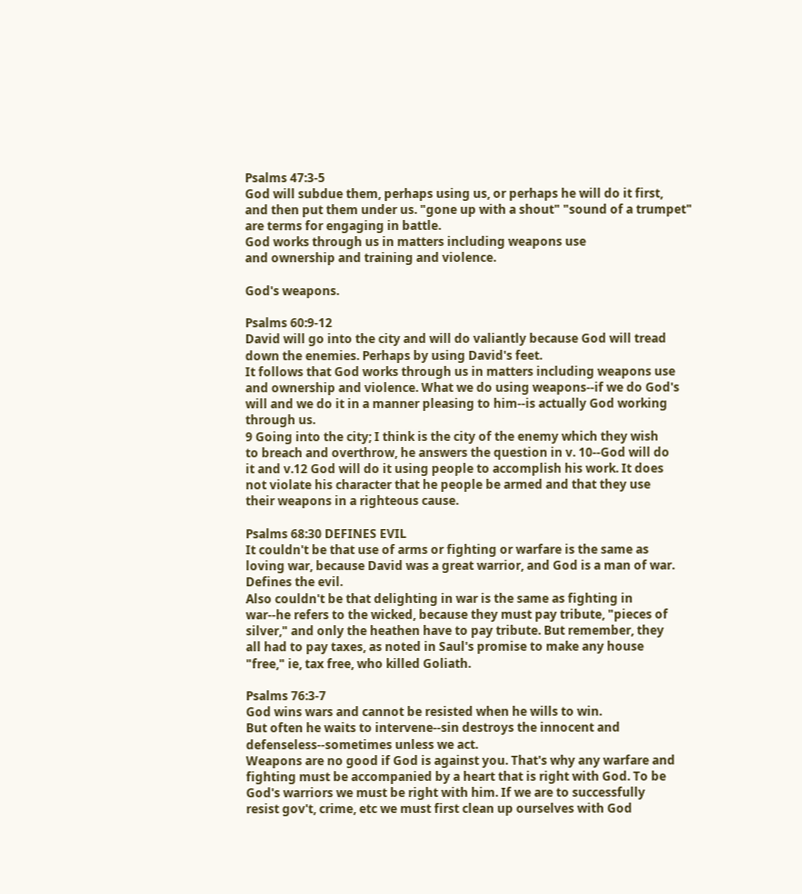Psalms 47:3-5
God will subdue them, perhaps using us, or perhaps he will do it first,
and then put them under us. "gone up with a shout" "sound of a trumpet"
are terms for engaging in battle.
God works through us in matters including weapons use
and ownership and training and violence.

God's weapons.

Psalms 60:9-12
David will go into the city and will do valiantly because God will tread
down the enemies. Perhaps by using David's feet.
It follows that God works through us in matters including weapons use
and ownership and violence. What we do using weapons--if we do God's
will and we do it in a manner pleasing to him--is actually God working
through us.
9 Going into the city; I think is the city of the enemy which they wish
to breach and overthrow, he answers the question in v. 10--God will do
it and v.12 God will do it using people to accomplish his work. It does
not violate his character that he people be armed and that they use
their weapons in a righteous cause.

Psalms 68:30 DEFINES EVIL
It couldn't be that use of arms or fighting or warfare is the same as
loving war, because David was a great warrior, and God is a man of war.
Defines the evil.
Also couldn't be that delighting in war is the same as fighting in
war--he refers to the wicked, because they must pay tribute, "pieces of
silver," and only the heathen have to pay tribute. But remember, they
all had to pay taxes, as noted in Saul's promise to make any house
"free," ie, tax free, who killed Goliath.

Psalms 76:3-7
God wins wars and cannot be resisted when he wills to win.
But often he waits to intervene--sin destroys the innocent and
defenseless--sometimes unless we act.
Weapons are no good if God is against you. That's why any warfare and
fighting must be accompanied by a heart that is right with God. To be
God's warriors we must be right with him. If we are to successfully
resist gov't, crime, etc we must first clean up ourselves with God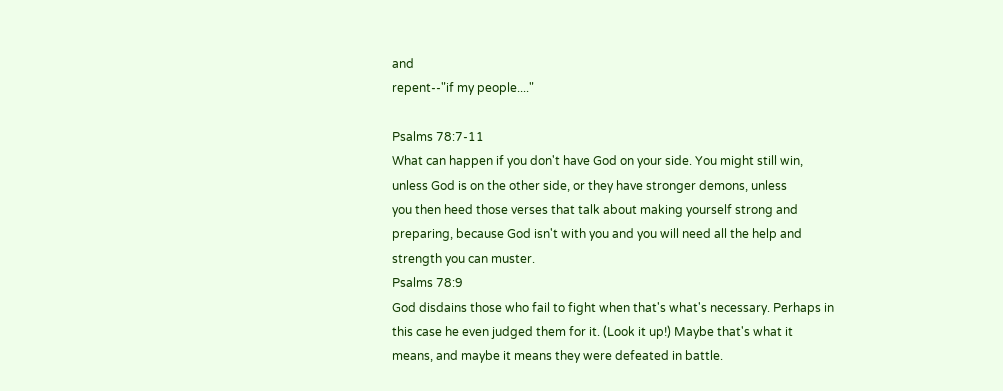and
repent--"if my people...."

Psalms 78:7-11
What can happen if you don't have God on your side. You might still win,
unless God is on the other side, or they have stronger demons, unless
you then heed those verses that talk about making yourself strong and
preparing, because God isn't with you and you will need all the help and
strength you can muster.
Psalms 78:9
God disdains those who fail to fight when that's what's necessary. Perhaps in
this case he even judged them for it. (Look it up!) Maybe that's what it
means, and maybe it means they were defeated in battle.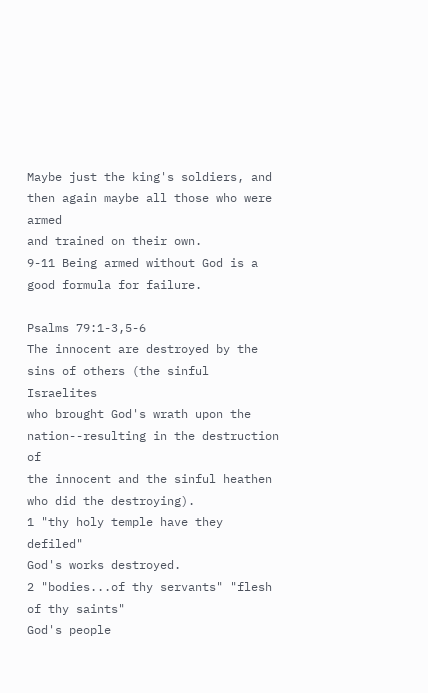Maybe just the king's soldiers, and then again maybe all those who were armed
and trained on their own.
9-11 Being armed without God is a good formula for failure.

Psalms 79:1-3,5-6
The innocent are destroyed by the sins of others (the sinful Israelites
who brought God's wrath upon the nation--resulting in the destruction of
the innocent and the sinful heathen who did the destroying).
1 "thy holy temple have they defiled"
God's works destroyed.
2 "bodies...of thy servants" "flesh of thy saints"
God's people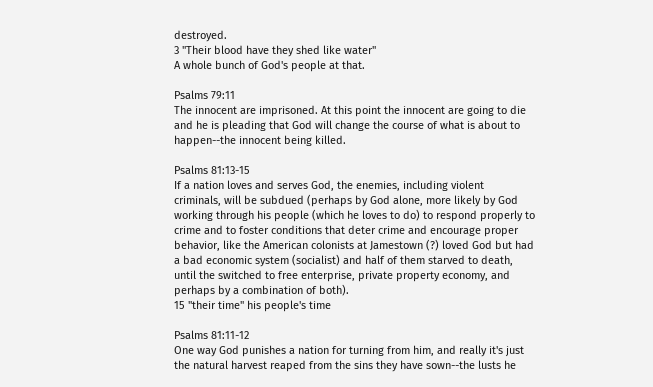destroyed.
3 "Their blood have they shed like water"
A whole bunch of God's people at that.

Psalms 79:11
The innocent are imprisoned. At this point the innocent are going to die
and he is pleading that God will change the course of what is about to
happen--the innocent being killed.

Psalms 81:13-15
If a nation loves and serves God, the enemies, including violent
criminals, will be subdued (perhaps by God alone, more likely by God
working through his people (which he loves to do) to respond properly to
crime and to foster conditions that deter crime and encourage proper
behavior, like the American colonists at Jamestown (?) loved God but had
a bad economic system (socialist) and half of them starved to death,
until the switched to free enterprise, private property economy, and
perhaps by a combination of both).
15 "their time" his people's time

Psalms 81:11-12
One way God punishes a nation for turning from him, and really it's just
the natural harvest reaped from the sins they have sown--the lusts he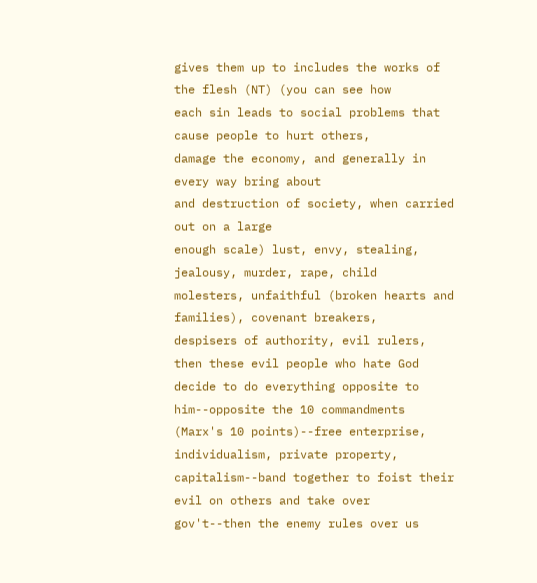gives them up to includes the works of the flesh (NT) (you can see how
each sin leads to social problems that cause people to hurt others,
damage the economy, and generally in every way bring about
and destruction of society, when carried out on a large
enough scale) lust, envy, stealing, jealousy, murder, rape, child
molesters, unfaithful (broken hearts and families), covenant breakers,
despisers of authority, evil rulers, then these evil people who hate God
decide to do everything opposite to him--opposite the 10 commandments
(Marx's 10 points)--free enterprise, individualism, private property,
capitalism--band together to foist their evil on others and take over
gov't--then the enemy rules over us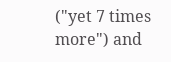("yet 7 times more") and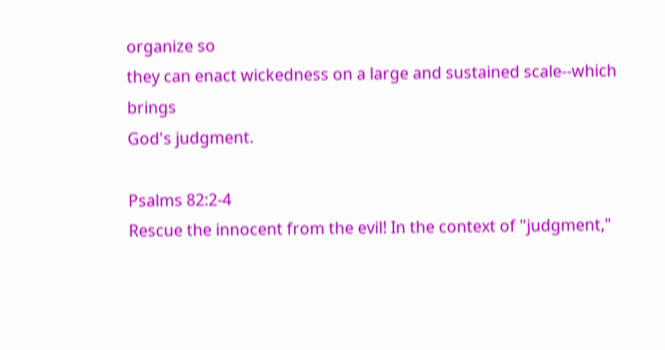organize so
they can enact wickedness on a large and sustained scale--which brings
God's judgment.

Psalms 82:2-4
Rescue the innocent from the evil! In the context of "judgment,"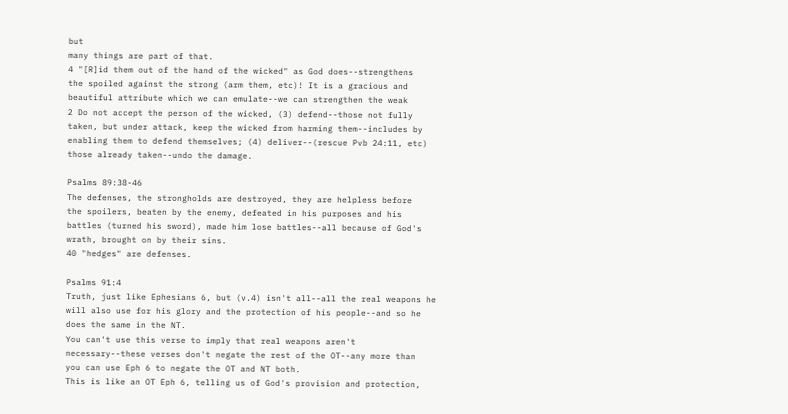but
many things are part of that.
4 "[R]id them out of the hand of the wicked" as God does--strengthens
the spoiled against the strong (arm them, etc)! It is a gracious and
beautiful attribute which we can emulate--we can strengthen the weak
2 Do not accept the person of the wicked, (3) defend--those not fully
taken, but under attack, keep the wicked from harming them--includes by
enabling them to defend themselves; (4) deliver--(rescue Pvb 24:11, etc)
those already taken--undo the damage.

Psalms 89:38-46
The defenses, the strongholds are destroyed, they are helpless before
the spoilers, beaten by the enemy, defeated in his purposes and his
battles (turned his sword), made him lose battles--all because of God's
wrath, brought on by their sins.
40 "hedges" are defenses.

Psalms 91:4
Truth, just like Ephesians 6, but (v.4) isn't all--all the real weapons he
will also use for his glory and the protection of his people--and so he
does the same in the NT.
You can't use this verse to imply that real weapons aren't
necessary--these verses don't negate the rest of the OT--any more than
you can use Eph 6 to negate the OT and NT both.
This is like an OT Eph 6, telling us of God's provision and protection,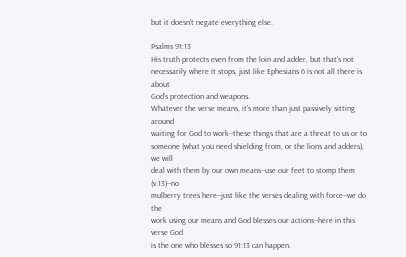but it doesn't negate everything else.

Psalms 91:13
His truth protects even from the loin and adder, but that's not
necessarily where it stops, just like Ephesians 6 is not all there is about
God's protection and weapons.
Whatever the verse means, it's more than just passively sitting around
waiting for God to work--these things that are a threat to us or to
someone (what you need shielding from, or the lions and adders), we will
deal with them by our own means--use our feet to stomp them (v.13)--no
mulberry trees here--just like the verses dealing with force--we do the
work using our means and God blesses our actions--here in this verse God
is the one who blesses so 91:13 can happen.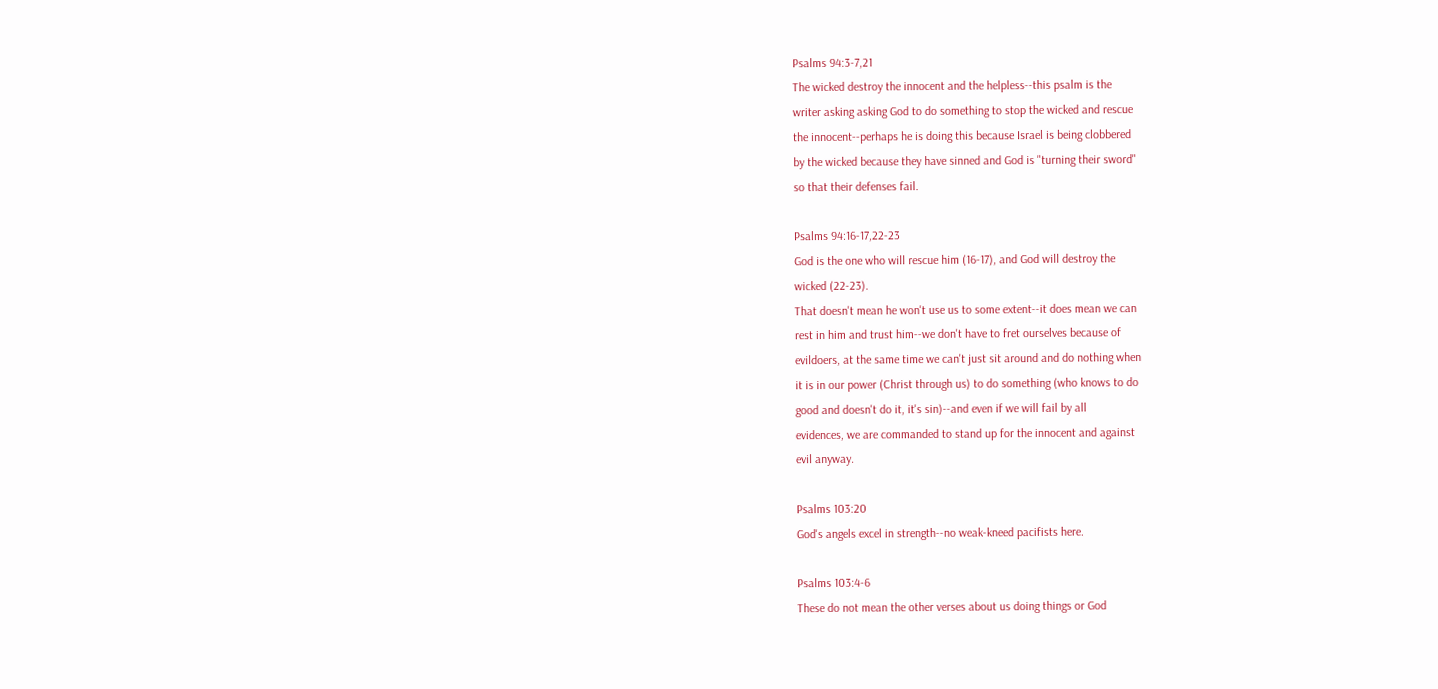Psalms 94:3-7,21
The wicked destroy the innocent and the helpless--this psalm is the
writer asking asking God to do something to stop the wicked and rescue
the innocent--perhaps he is doing this because Israel is being clobbered
by the wicked because they have sinned and God is "turning their sword"
so that their defenses fail.

Psalms 94:16-17,22-23
God is the one who will rescue him (16-17), and God will destroy the
wicked (22-23).
That doesn't mean he won't use us to some extent--it does mean we can
rest in him and trust him--we don't have to fret ourselves because of
evildoers, at the same time we can't just sit around and do nothing when
it is in our power (Christ through us) to do something (who knows to do
good and doesn't do it, it's sin)--and even if we will fail by all
evidences, we are commanded to stand up for the innocent and against
evil anyway.

Psalms 103:20
God's angels excel in strength--no weak-kneed pacifists here.

Psalms 103:4-6
These do not mean the other verses about us doing things or God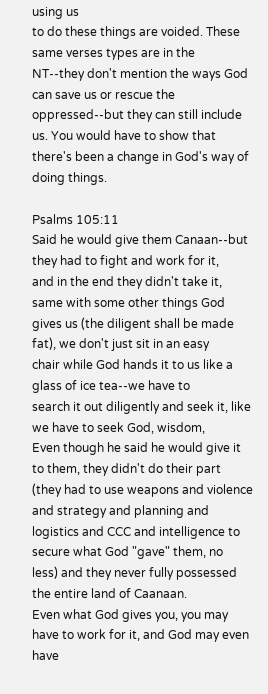using us
to do these things are voided. These same verses types are in the
NT--they don't mention the ways God can save us or rescue the
oppressed--but they can still include us. You would have to show that
there's been a change in God's way of doing things.

Psalms 105:11
Said he would give them Canaan--but they had to fight and work for it,
and in the end they didn't take it, same with some other things God
gives us (the diligent shall be made fat), we don't just sit in an easy
chair while God hands it to us like a glass of ice tea--we have to
search it out diligently and seek it, like we have to seek God, wisdom,
Even though he said he would give it to them, they didn't do their part
(they had to use weapons and violence and strategy and planning and
logistics and CCC and intelligence to secure what God "gave" them, no
less) and they never fully possessed the entire land of Caanaan.
Even what God gives you, you may have to work for it, and God may even
have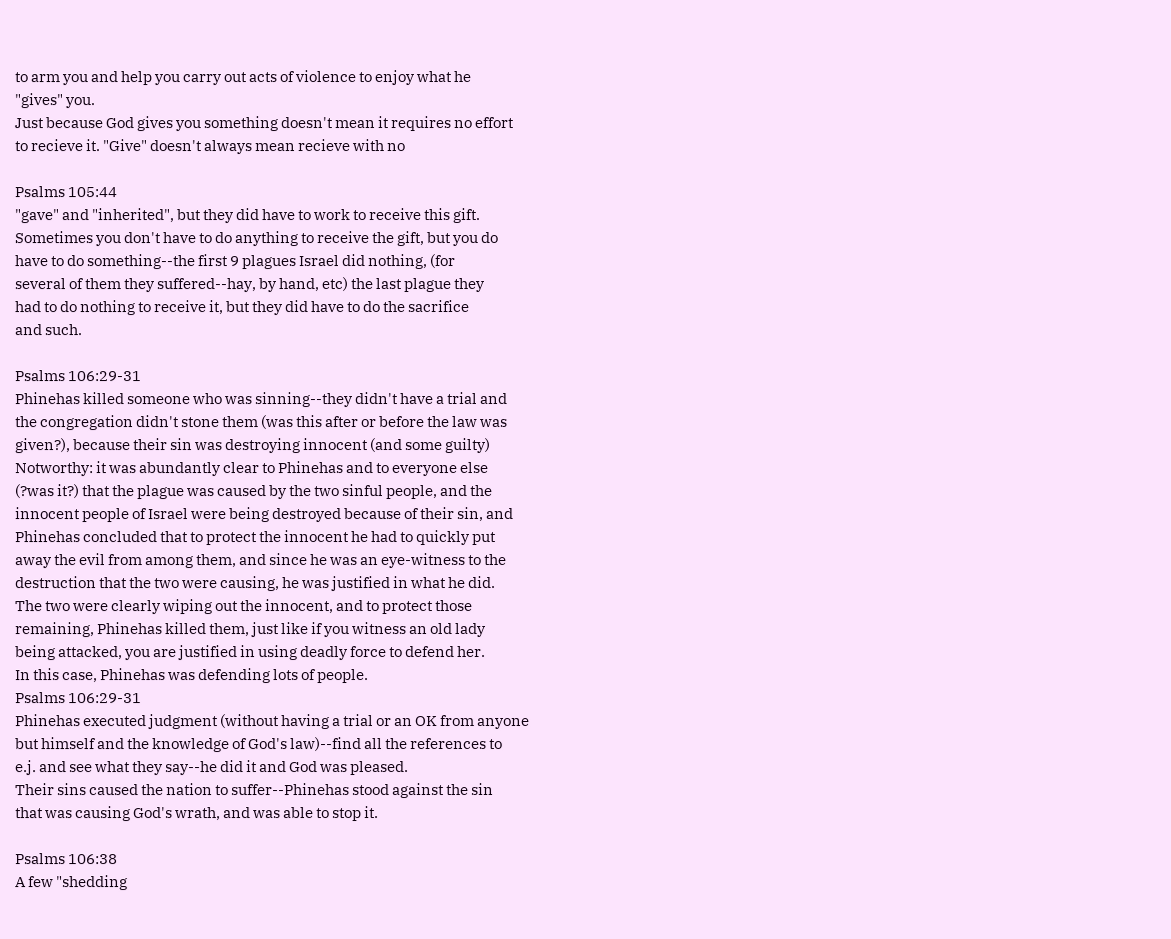to arm you and help you carry out acts of violence to enjoy what he
"gives" you.
Just because God gives you something doesn't mean it requires no effort
to recieve it. "Give" doesn't always mean recieve with no

Psalms 105:44
"gave" and "inherited", but they did have to work to receive this gift.
Sometimes you don't have to do anything to receive the gift, but you do
have to do something--the first 9 plagues Israel did nothing, (for
several of them they suffered--hay, by hand, etc) the last plague they
had to do nothing to receive it, but they did have to do the sacrifice
and such.

Psalms 106:29-31
Phinehas killed someone who was sinning--they didn't have a trial and
the congregation didn't stone them (was this after or before the law was
given?), because their sin was destroying innocent (and some guilty)
Notworthy: it was abundantly clear to Phinehas and to everyone else
(?was it?) that the plague was caused by the two sinful people, and the
innocent people of Israel were being destroyed because of their sin, and
Phinehas concluded that to protect the innocent he had to quickly put
away the evil from among them, and since he was an eye-witness to the
destruction that the two were causing, he was justified in what he did.
The two were clearly wiping out the innocent, and to protect those
remaining, Phinehas killed them, just like if you witness an old lady
being attacked, you are justified in using deadly force to defend her.
In this case, Phinehas was defending lots of people.
Psalms 106:29-31
Phinehas executed judgment (without having a trial or an OK from anyone
but himself and the knowledge of God's law)--find all the references to
e.j. and see what they say--he did it and God was pleased.
Their sins caused the nation to suffer--Phinehas stood against the sin
that was causing God's wrath, and was able to stop it.

Psalms 106:38
A few "shedding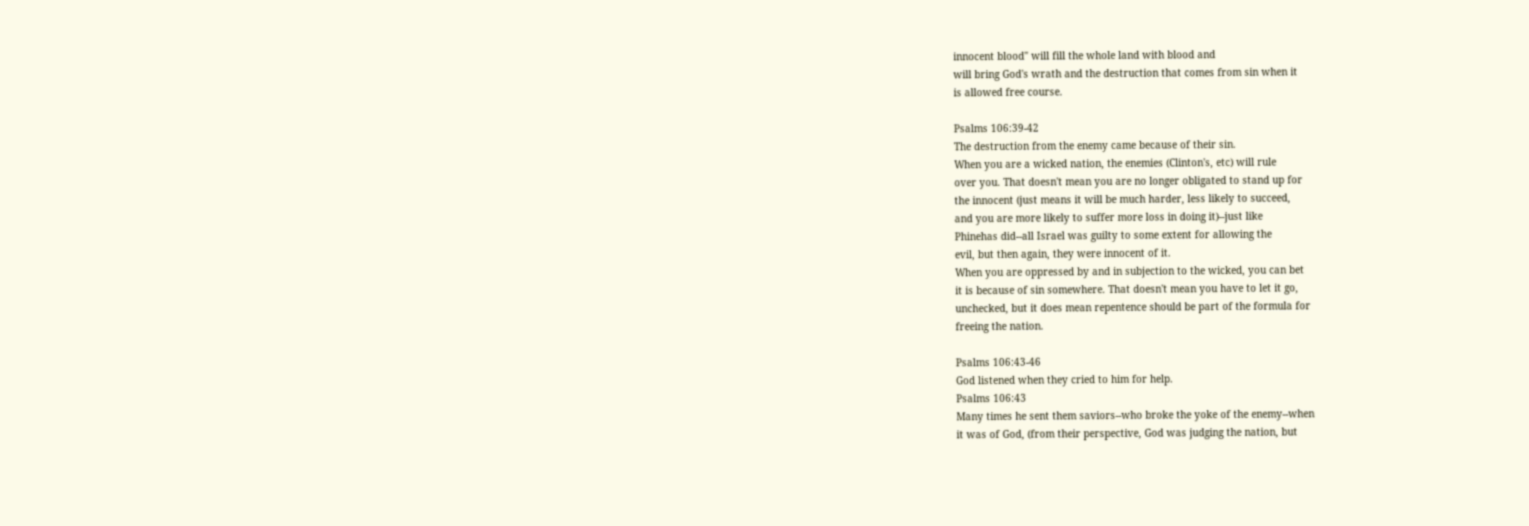innocent blood" will fill the whole land with blood and
will bring God's wrath and the destruction that comes from sin when it
is allowed free course.

Psalms 106:39-42
The destruction from the enemy came because of their sin.
When you are a wicked nation, the enemies (Clinton's, etc) will rule
over you. That doesn't mean you are no longer obligated to stand up for
the innocent (just means it will be much harder, less likely to succeed,
and you are more likely to suffer more loss in doing it)--just like
Phinehas did--all Israel was guilty to some extent for allowing the
evil, but then again, they were innocent of it.
When you are oppressed by and in subjection to the wicked, you can bet
it is because of sin somewhere. That doesn't mean you have to let it go,
unchecked, but it does mean repentence should be part of the formula for
freeing the nation.

Psalms 106:43-46
God listened when they cried to him for help.
Psalms 106:43
Many times he sent them saviors--who broke the yoke of the enemy--when
it was of God, (from their perspective, God was judging the nation, but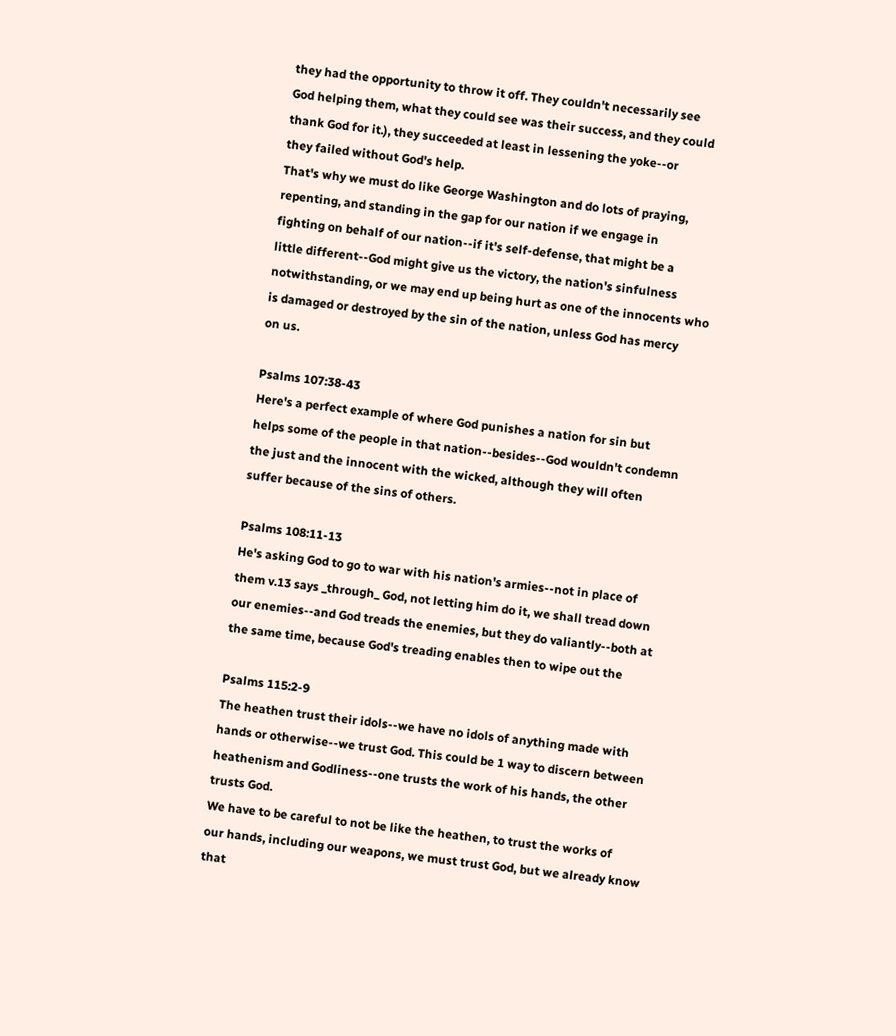they had the opportunity to throw it off. They couldn't necessarily see
God helping them, what they could see was their success, and they could
thank God for it.), they succeeded at least in lessening the yoke--or
they failed without God's help.
That's why we must do like George Washington and do lots of praying,
repenting, and standing in the gap for our nation if we engage in
fighting on behalf of our nation--if it's self-defense, that might be a
little different--God might give us the victory, the nation's sinfulness
notwithstanding, or we may end up being hurt as one of the innocents who
is damaged or destroyed by the sin of the nation, unless God has mercy
on us.

Psalms 107:38-43
Here's a perfect example of where God punishes a nation for sin but
helps some of the people in that nation--besides--God wouldn't condemn
the just and the innocent with the wicked, although they will often
suffer because of the sins of others.

Psalms 108:11-13
He's asking God to go to war with his nation's armies--not in place of
them v.13 says _through_ God, not letting him do it, we shall tread down
our enemies--and God treads the enemies, but they do valiantly--both at
the same time, because God's treading enables then to wipe out the

Psalms 115:2-9
The heathen trust their idols--we have no idols of anything made with
hands or otherwise--we trust God. This could be 1 way to discern between
heathenism and Godliness--one trusts the work of his hands, the other
trusts God.
We have to be careful to not be like the heathen, to trust the works of
our hands, including our weapons, we must trust God, but we already know
that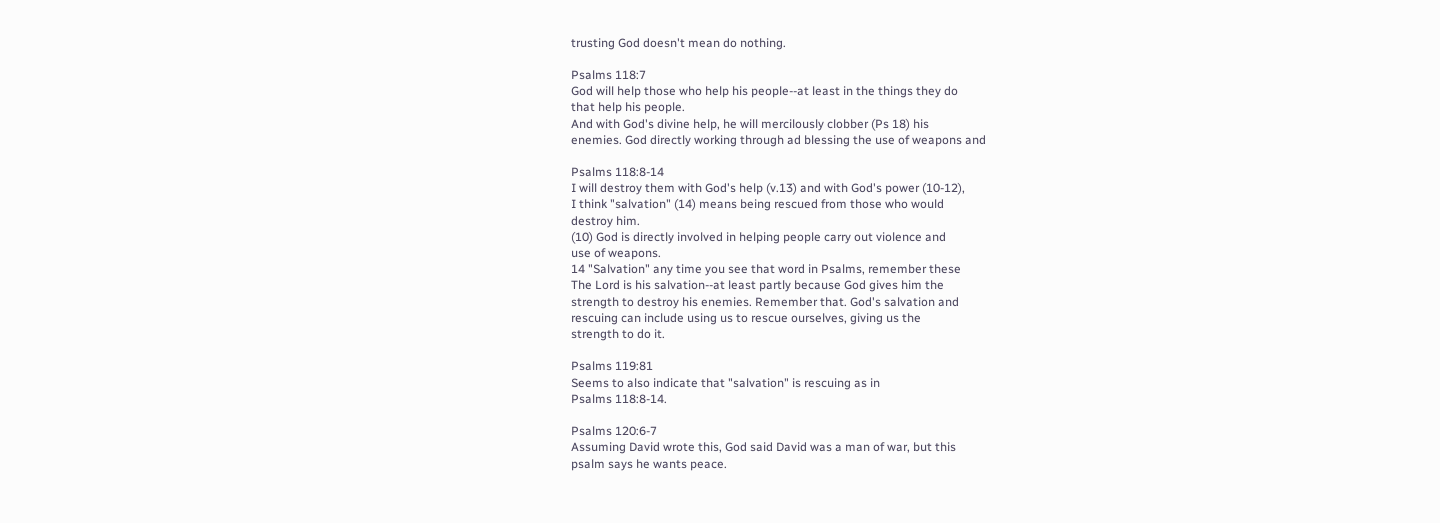trusting God doesn't mean do nothing.

Psalms 118:7
God will help those who help his people--at least in the things they do
that help his people.
And with God's divine help, he will mercilously clobber (Ps 18) his
enemies. God directly working through ad blessing the use of weapons and

Psalms 118:8-14
I will destroy them with God's help (v.13) and with God's power (10-12),
I think "salvation" (14) means being rescued from those who would
destroy him.
(10) God is directly involved in helping people carry out violence and
use of weapons.
14 "Salvation" any time you see that word in Psalms, remember these
The Lord is his salvation--at least partly because God gives him the
strength to destroy his enemies. Remember that. God's salvation and
rescuing can include using us to rescue ourselves, giving us the
strength to do it.

Psalms 119:81
Seems to also indicate that "salvation" is rescuing as in
Psalms 118:8-14.

Psalms 120:6-7
Assuming David wrote this, God said David was a man of war, but this
psalm says he wants peace.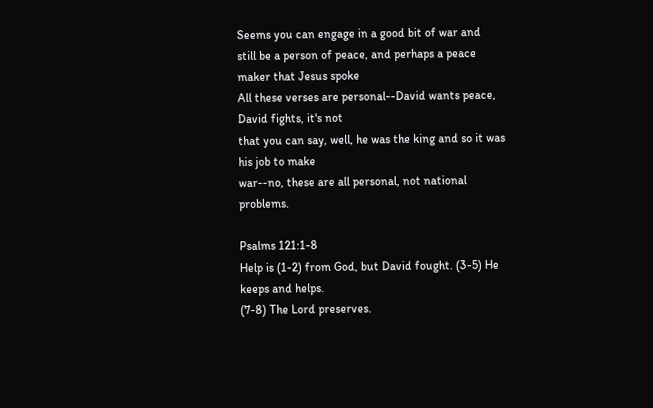Seems you can engage in a good bit of war and
still be a person of peace, and perhaps a peace maker that Jesus spoke
All these verses are personal--David wants peace, David fights, it's not
that you can say, well, he was the king and so it was his job to make
war--no, these are all personal, not national problems.

Psalms 121:1-8
Help is (1-2) from God, but David fought. (3-5) He keeps and helps.
(7-8) The Lord preserves.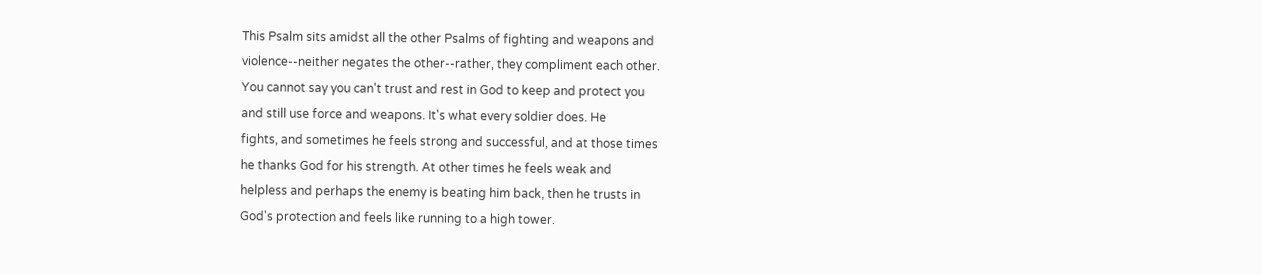This Psalm sits amidst all the other Psalms of fighting and weapons and
violence--neither negates the other--rather, they compliment each other.
You cannot say you can't trust and rest in God to keep and protect you
and still use force and weapons. It's what every soldier does. He
fights, and sometimes he feels strong and successful, and at those times
he thanks God for his strength. At other times he feels weak and
helpless and perhaps the enemy is beating him back, then he trusts in
God's protection and feels like running to a high tower.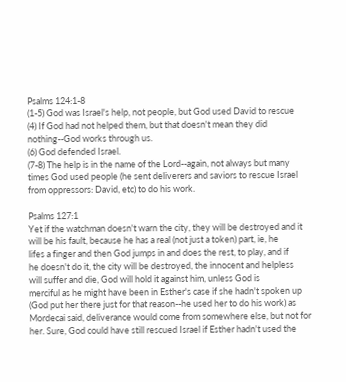Psalms 124:1-8
(1-5) God was Israel's help, not people, but God used David to rescue
(4) If God had not helped them, but that doesn't mean they did
nothing--God works through us.
(6) God defended Israel.
(7-8) The help is in the name of the Lord--again, not always but many
times God used people (he sent deliverers and saviors to rescue Israel
from oppressors: David, etc) to do his work.

Psalms 127:1
Yet if the watchman doesn't warn the city, they will be destroyed and it
will be his fault, because he has a real (not just a token) part, ie, he
lifes a finger and then God jumps in and does the rest, to play, and if
he doesn't do it, the city will be destroyed, the innocent and helpless
will suffer and die, God will hold it against him, unless God is
merciful as he might have been in Esther's case if she hadn't spoken up
(God put her there just for that reason--he used her to do his work) as
Mordecai said, deliverance would come from somewhere else, but not for
her. Sure, God could have still rescued Israel if Esther hadn't used the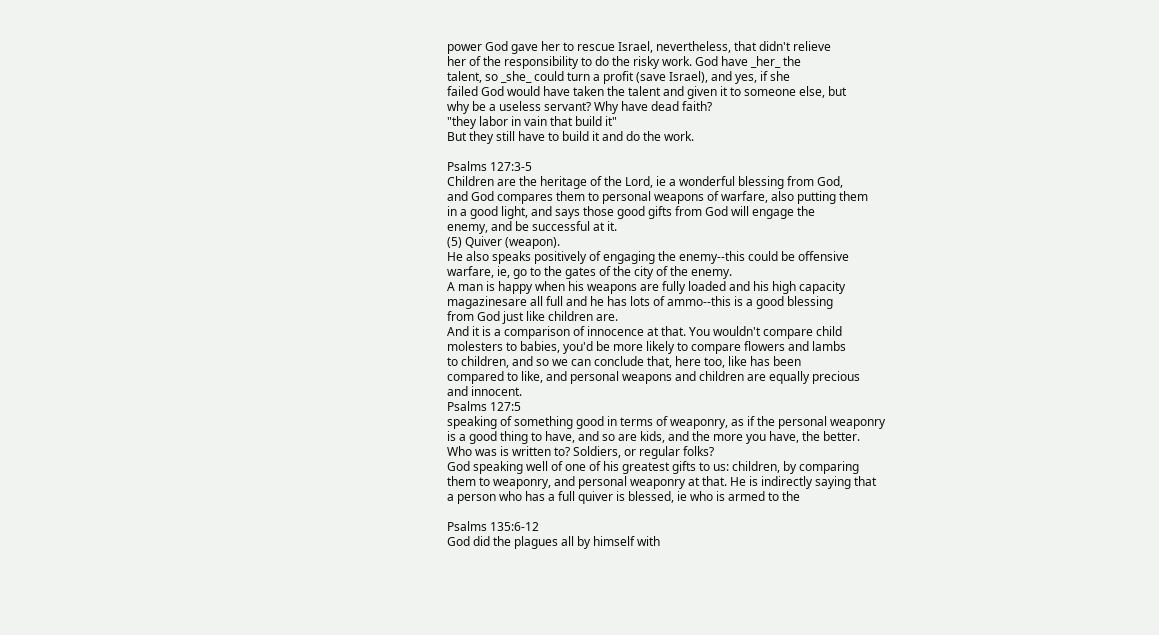power God gave her to rescue Israel, nevertheless, that didn't relieve
her of the responsibility to do the risky work. God have _her_ the
talent, so _she_ could turn a profit (save Israel), and yes, if she
failed God would have taken the talent and given it to someone else, but
why be a useless servant? Why have dead faith?
"they labor in vain that build it"
But they still have to build it and do the work.

Psalms 127:3-5
Children are the heritage of the Lord, ie a wonderful blessing from God,
and God compares them to personal weapons of warfare, also putting them
in a good light, and says those good gifts from God will engage the
enemy, and be successful at it.
(5) Quiver (weapon).
He also speaks positively of engaging the enemy--this could be offensive
warfare, ie, go to the gates of the city of the enemy.
A man is happy when his weapons are fully loaded and his high capacity
magazinesare all full and he has lots of ammo--this is a good blessing
from God just like children are.
And it is a comparison of innocence at that. You wouldn't compare child
molesters to babies, you'd be more likely to compare flowers and lambs
to children, and so we can conclude that, here too, like has been
compared to like, and personal weapons and children are equally precious
and innocent.
Psalms 127:5
speaking of something good in terms of weaponry, as if the personal weaponry
is a good thing to have, and so are kids, and the more you have, the better.
Who was is written to? Soldiers, or regular folks?
God speaking well of one of his greatest gifts to us: children, by comparing
them to weaponry, and personal weaponry at that. He is indirectly saying that
a person who has a full quiver is blessed, ie who is armed to the

Psalms 135:6-12
God did the plagues all by himself with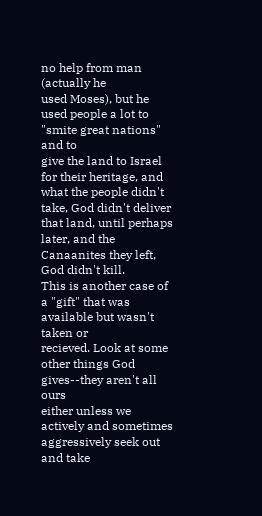no help from man (actually he
used Moses), but he used people a lot to "smite great nations" and to
give the land to Israel for their heritage, and what the people didn't
take, God didn't deliver that land, until perhaps later, and the
Canaanites they left, God didn't kill.
This is another case of a "gift" that was available but wasn't taken or
recieved. Look at some other things God gives--they aren't all ours
either unless we actively and sometimes aggressively seek out and take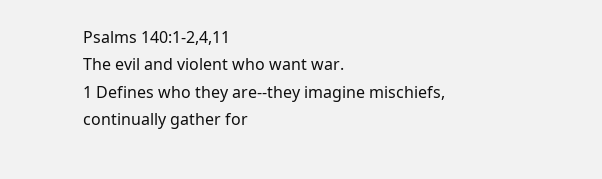Psalms 140:1-2,4,11
The evil and violent who want war.
1 Defines who they are--they imagine mischiefs, continually gather for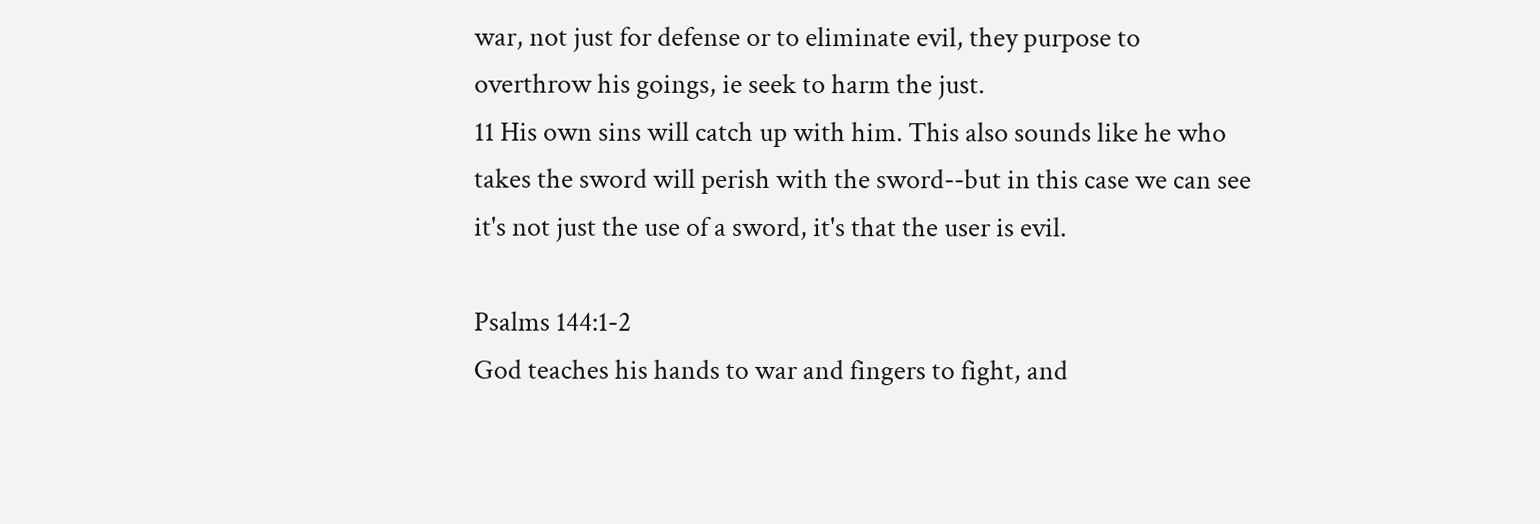war, not just for defense or to eliminate evil, they purpose to
overthrow his goings, ie seek to harm the just.
11 His own sins will catch up with him. This also sounds like he who
takes the sword will perish with the sword--but in this case we can see
it's not just the use of a sword, it's that the user is evil.

Psalms 144:1-2
God teaches his hands to war and fingers to fight, and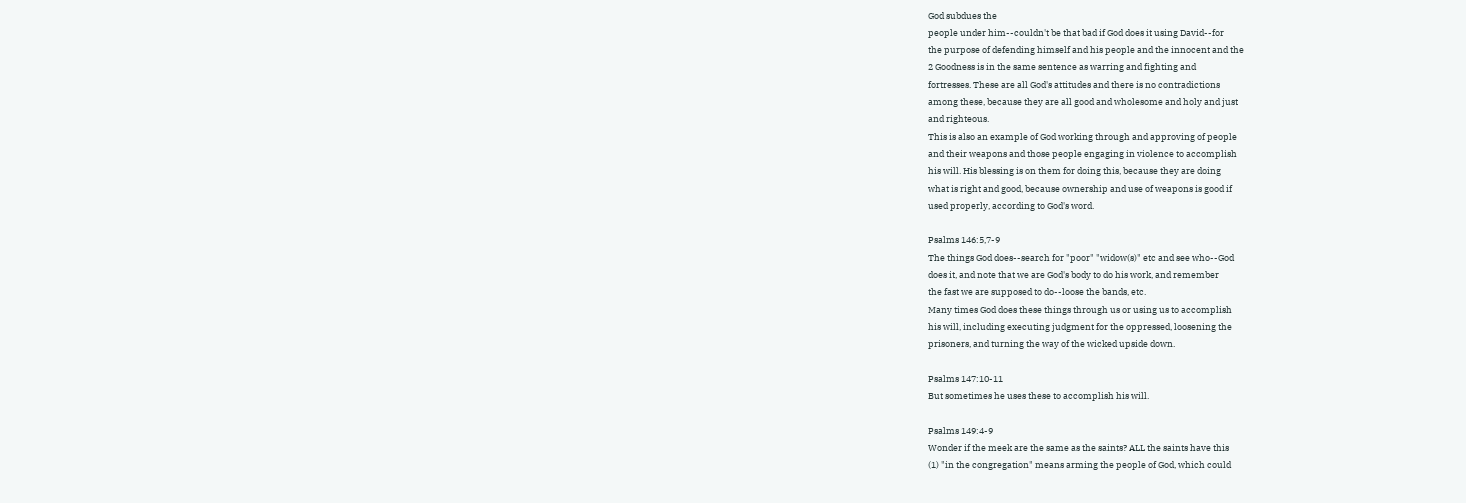God subdues the
people under him--couldn't be that bad if God does it using David--for
the purpose of defending himself and his people and the innocent and the
2 Goodness is in the same sentence as warring and fighting and
fortresses. These are all God's attitudes and there is no contradictions
among these, because they are all good and wholesome and holy and just
and righteous.
This is also an example of God working through and approving of people
and their weapons and those people engaging in violence to accomplish
his will. His blessing is on them for doing this, because they are doing
what is right and good, because ownership and use of weapons is good if
used properly, according to God's word.

Psalms 146:5,7-9
The things God does--search for "poor" "widow(s)" etc and see who--God
does it, and note that we are God's body to do his work, and remember
the fast we are supposed to do--loose the bands, etc.
Many times God does these things through us or using us to accomplish
his will, including executing judgment for the oppressed, loosening the
prisoners, and turning the way of the wicked upside down.

Psalms 147:10-11
But sometimes he uses these to accomplish his will.

Psalms 149:4-9
Wonder if the meek are the same as the saints? ALL the saints have this
(1) "in the congregation" means arming the people of God, which could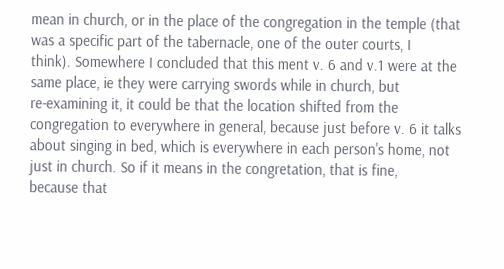mean in church, or in the place of the congregation in the temple (that
was a specific part of the tabernacle, one of the outer courts, I
think). Somewhere I concluded that this ment v. 6 and v.1 were at the
same place, ie they were carrying swords while in church, but
re-examining it, it could be that the location shifted from the
congregation to everywhere in general, because just before v. 6 it talks
about singing in bed, which is everywhere in each person's home, not
just in church. So if it means in the congretation, that is fine,
because that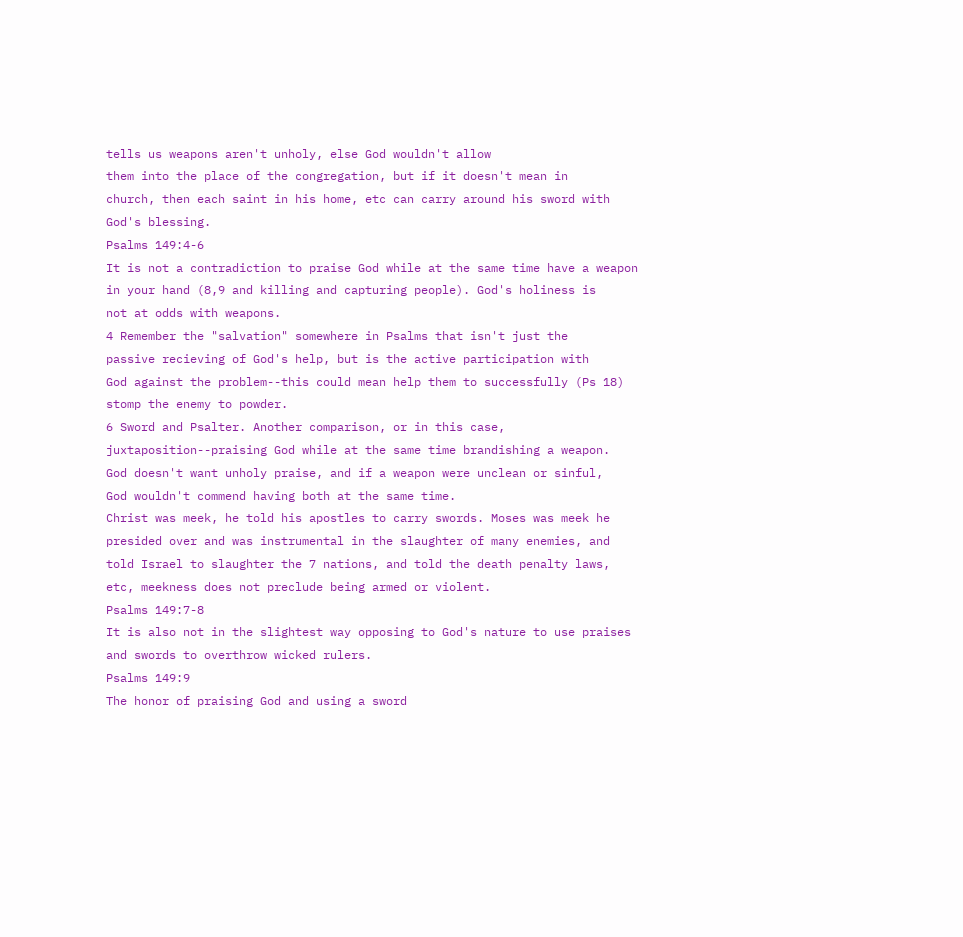tells us weapons aren't unholy, else God wouldn't allow
them into the place of the congregation, but if it doesn't mean in
church, then each saint in his home, etc can carry around his sword with
God's blessing.
Psalms 149:4-6
It is not a contradiction to praise God while at the same time have a weapon
in your hand (8,9 and killing and capturing people). God's holiness is
not at odds with weapons.
4 Remember the "salvation" somewhere in Psalms that isn't just the
passive recieving of God's help, but is the active participation with
God against the problem--this could mean help them to successfully (Ps 18)
stomp the enemy to powder.
6 Sword and Psalter. Another comparison, or in this case,
juxtaposition--praising God while at the same time brandishing a weapon.
God doesn't want unholy praise, and if a weapon were unclean or sinful,
God wouldn't commend having both at the same time.
Christ was meek, he told his apostles to carry swords. Moses was meek he
presided over and was instrumental in the slaughter of many enemies, and
told Israel to slaughter the 7 nations, and told the death penalty laws,
etc, meekness does not preclude being armed or violent.
Psalms 149:7-8
It is also not in the slightest way opposing to God's nature to use praises
and swords to overthrow wicked rulers.
Psalms 149:9
The honor of praising God and using a sword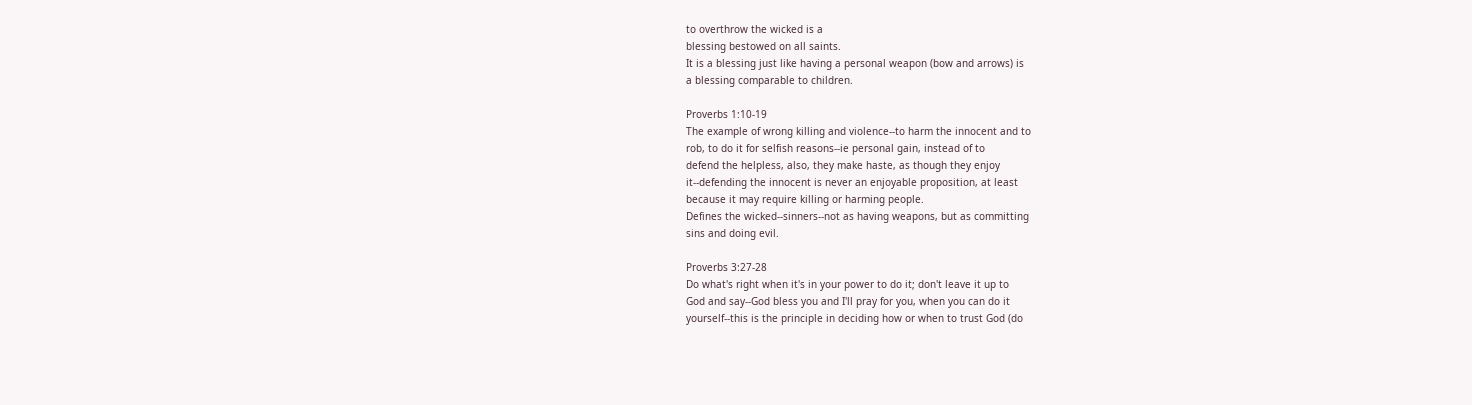to overthrow the wicked is a
blessing bestowed on all saints.
It is a blessing just like having a personal weapon (bow and arrows) is
a blessing comparable to children.

Proverbs 1:10-19
The example of wrong killing and violence--to harm the innocent and to
rob, to do it for selfish reasons--ie personal gain, instead of to
defend the helpless, also, they make haste, as though they enjoy
it--defending the innocent is never an enjoyable proposition, at least
because it may require killing or harming people.
Defines the wicked--sinners--not as having weapons, but as committing
sins and doing evil.

Proverbs 3:27-28
Do what's right when it's in your power to do it; don't leave it up to
God and say--God bless you and I'll pray for you, when you can do it
yourself--this is the principle in deciding how or when to trust God (do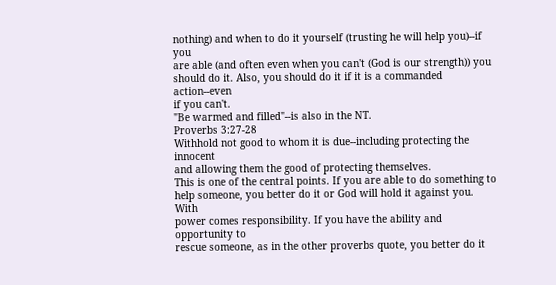nothing) and when to do it yourself (trusting he will help you)--if you
are able (and often even when you can't (God is our strength)) you
should do it. Also, you should do it if it is a commanded action--even
if you can't.
"Be warmed and filled"--is also in the NT.
Proverbs 3:27-28
Withhold not good to whom it is due--including protecting the innocent
and allowing them the good of protecting themselves.
This is one of the central points. If you are able to do something to
help someone, you better do it or God will hold it against you. With
power comes responsibility. If you have the ability and opportunity to
rescue someone, as in the other proverbs quote, you better do it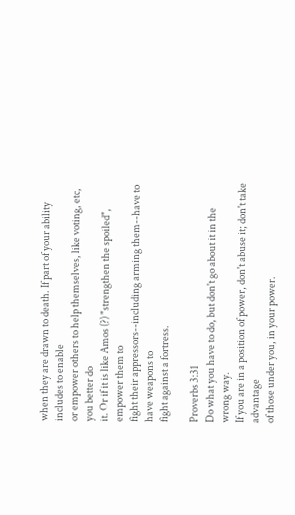when they are drawn to death. If part of your ability includes to enable
or empower others to help themselves, like voting, etc, you better do
it. Or if it is like Amos (?) "strengthen the spoiled", empower them to
fight their appressors--including arming them--have to have weapons to
fight against a fortress.

Proverbs 3:31
Do what you have to do, but don't go about it in the wrong way.
If you are in a position of power, don't abuse it; don't take advantage
of those under you, in your power.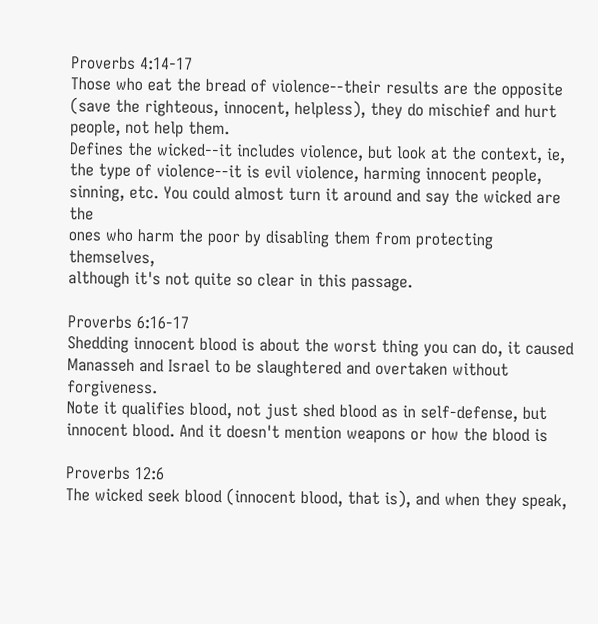Proverbs 4:14-17
Those who eat the bread of violence--their results are the opposite
(save the righteous, innocent, helpless), they do mischief and hurt
people, not help them.
Defines the wicked--it includes violence, but look at the context, ie,
the type of violence--it is evil violence, harming innocent people,
sinning, etc. You could almost turn it around and say the wicked are the
ones who harm the poor by disabling them from protecting themselves,
although it's not quite so clear in this passage.

Proverbs 6:16-17
Shedding innocent blood is about the worst thing you can do, it caused
Manasseh and Israel to be slaughtered and overtaken without forgiveness.
Note it qualifies blood, not just shed blood as in self-defense, but
innocent blood. And it doesn't mention weapons or how the blood is

Proverbs 12:6
The wicked seek blood (innocent blood, that is), and when they speak,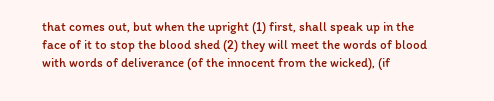that comes out, but when the upright (1) first, shall speak up in the
face of it to stop the blood shed (2) they will meet the words of blood
with words of deliverance (of the innocent from the wicked), (if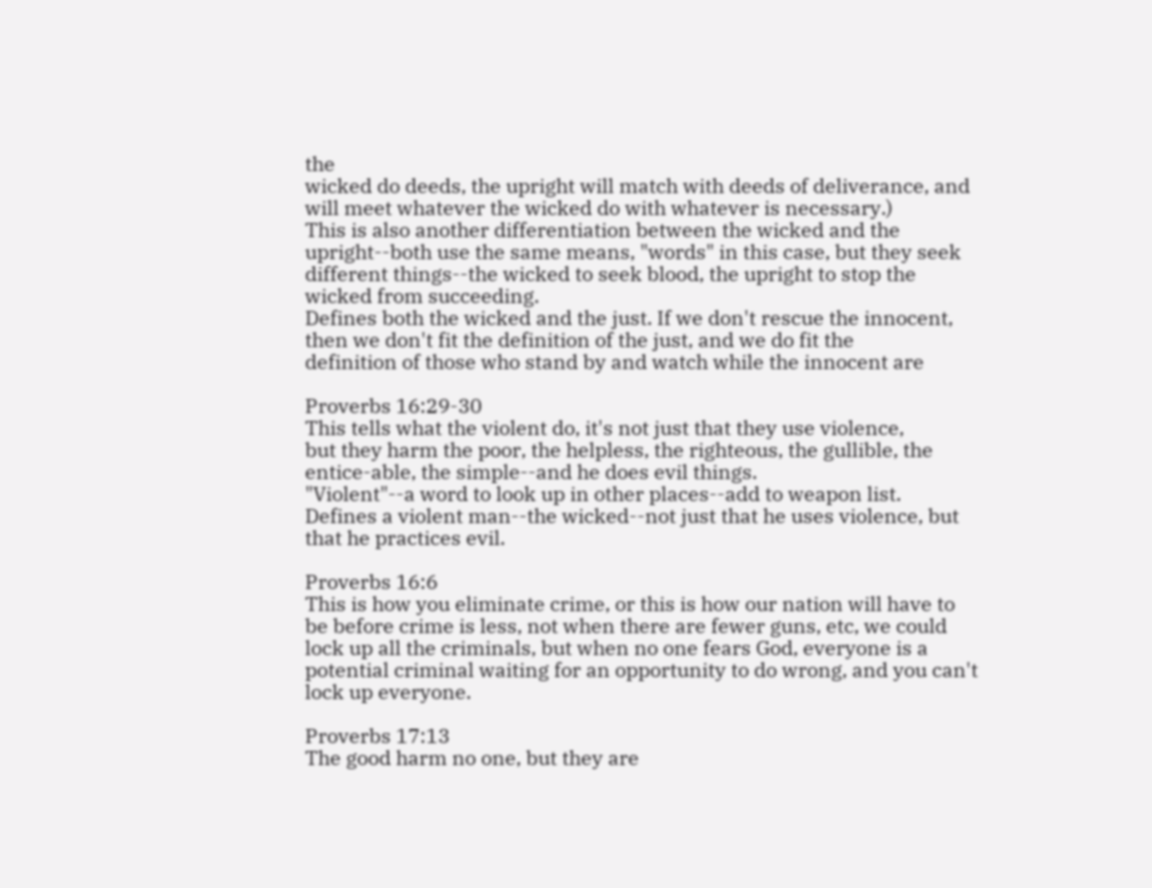the
wicked do deeds, the upright will match with deeds of deliverance, and
will meet whatever the wicked do with whatever is necessary.)
This is also another differentiation between the wicked and the
upright--both use the same means, "words" in this case, but they seek
different things--the wicked to seek blood, the upright to stop the
wicked from succeeding.
Defines both the wicked and the just. If we don't rescue the innocent,
then we don't fit the definition of the just, and we do fit the
definition of those who stand by and watch while the innocent are

Proverbs 16:29-30
This tells what the violent do, it's not just that they use violence,
but they harm the poor, the helpless, the righteous, the gullible, the
entice-able, the simple--and he does evil things.
"Violent"--a word to look up in other places--add to weapon list.
Defines a violent man--the wicked--not just that he uses violence, but
that he practices evil.

Proverbs 16:6
This is how you eliminate crime, or this is how our nation will have to
be before crime is less, not when there are fewer guns, etc, we could
lock up all the criminals, but when no one fears God, everyone is a
potential criminal waiting for an opportunity to do wrong, and you can't
lock up everyone.

Proverbs 17:13
The good harm no one, but they are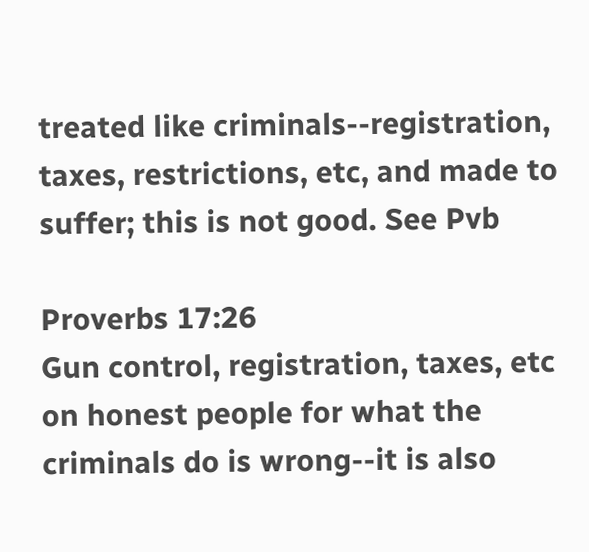treated like criminals--registration,
taxes, restrictions, etc, and made to suffer; this is not good. See Pvb

Proverbs 17:26
Gun control, registration, taxes, etc on honest people for what the
criminals do is wrong--it is also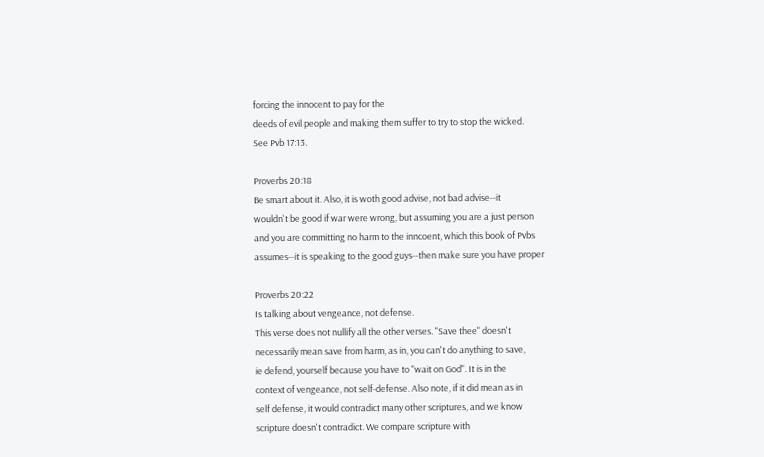forcing the innocent to pay for the
deeds of evil people and making them suffer to try to stop the wicked.
See Pvb 17:13.

Proverbs 20:18
Be smart about it. Also, it is woth good advise, not bad advise--it
wouldn't be good if war were wrong, but assuming you are a just person
and you are committing no harm to the inncoent, which this book of Pvbs
assumes--it is speaking to the good guys--then make sure you have proper

Proverbs 20:22
Is talking about vengeance, not defense.
This verse does not nullify all the other verses. "Save thee" doesn't
necessarily mean save from harm, as in, you can't do anything to save,
ie defend, yourself because you have to "wait on God". It is in the
context of vengeance, not self-defense. Also note, if it did mean as in
self defense, it would contradict many other scriptures, and we know
scripture doesn't contradict. We compare scripture with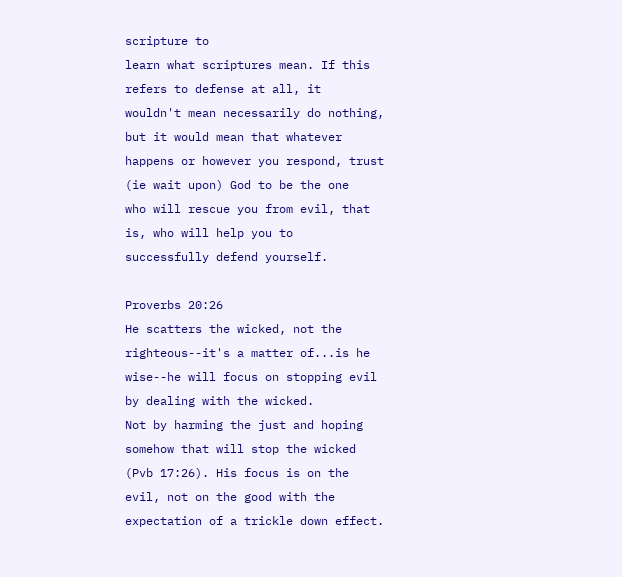scripture to
learn what scriptures mean. If this refers to defense at all, it
wouldn't mean necessarily do nothing, but it would mean that whatever
happens or however you respond, trust (ie wait upon) God to be the one
who will rescue you from evil, that is, who will help you to
successfully defend yourself.

Proverbs 20:26
He scatters the wicked, not the righteous--it's a matter of...is he
wise--he will focus on stopping evil by dealing with the wicked.
Not by harming the just and hoping somehow that will stop the wicked
(Pvb 17:26). His focus is on the evil, not on the good with the
expectation of a trickle down effect.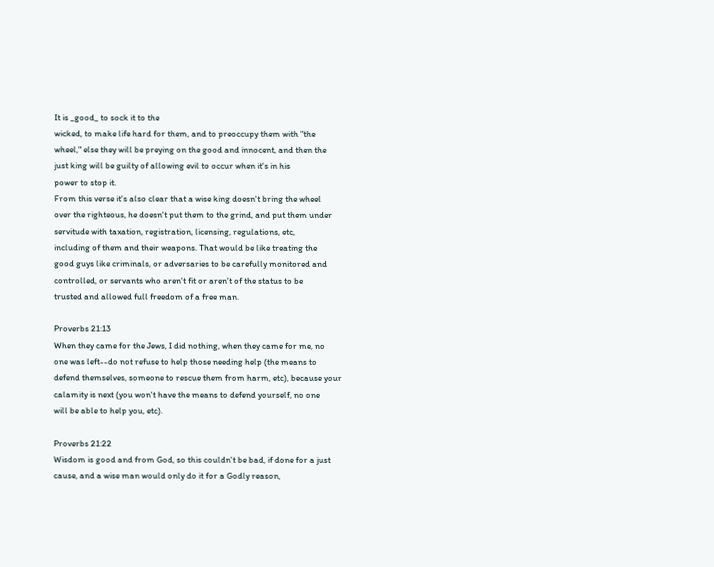It is _good_ to sock it to the
wicked, to make life hard for them, and to preoccupy them with "the
wheel," else they will be preying on the good and innocent, and then the
just king will be guilty of allowing evil to occur when it's in his
power to stop it.
From this verse it's also clear that a wise king doesn't bring the wheel
over the righteous, he doesn't put them to the grind, and put them under
servitude with taxation, registration, licensing, regulations, etc,
including of them and their weapons. That would be like treating the
good guys like criminals, or adversaries to be carefully monitored and
controlled, or servants who aren't fit or aren't of the status to be
trusted and allowed full freedom of a free man.

Proverbs 21:13
When they came for the Jews, I did nothing, when they came for me, no
one was left--do not refuse to help those needing help (the means to
defend themselves, someone to rescue them from harm, etc), because your
calamity is next (you won't have the means to defend yourself, no one
will be able to help you, etc).

Proverbs 21:22
Wisdom is good and from God, so this couldn't be bad, if done for a just
cause, and a wise man would only do it for a Godly reason,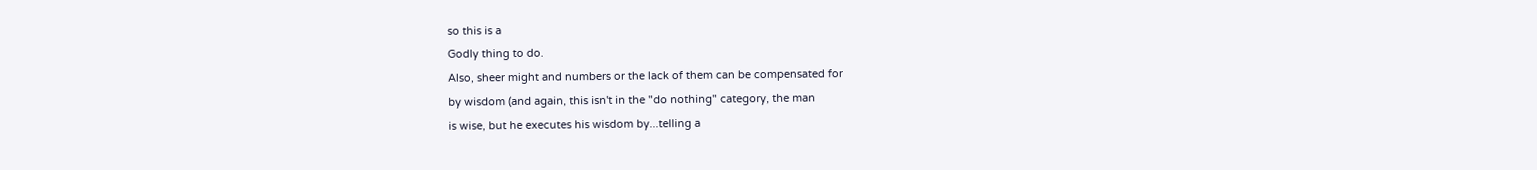so this is a
Godly thing to do.
Also, sheer might and numbers or the lack of them can be compensated for
by wisdom (and again, this isn't in the "do nothing" category, the man
is wise, but he executes his wisdom by...telling a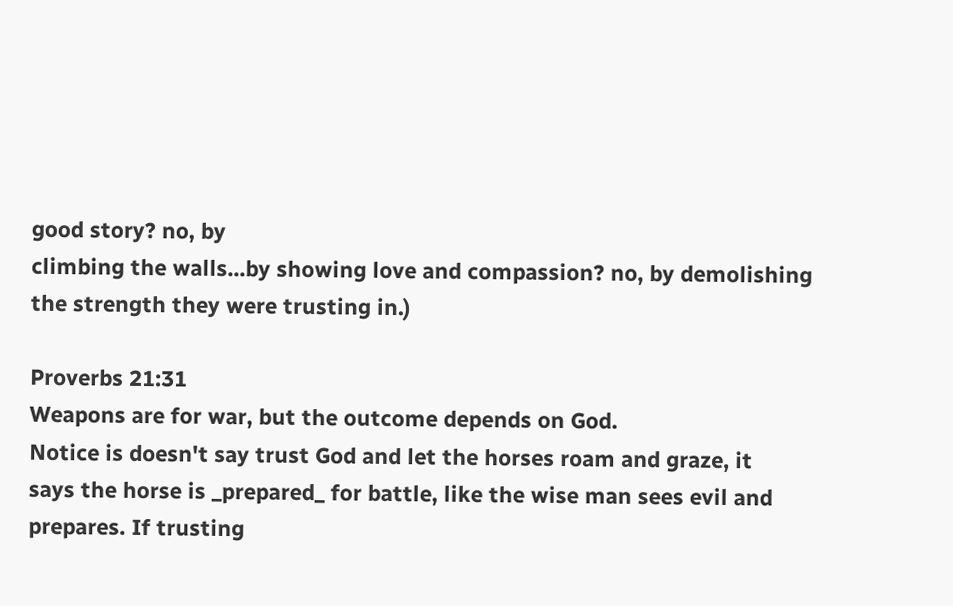good story? no, by
climbing the walls...by showing love and compassion? no, by demolishing
the strength they were trusting in.)

Proverbs 21:31
Weapons are for war, but the outcome depends on God.
Notice is doesn't say trust God and let the horses roam and graze, it
says the horse is _prepared_ for battle, like the wise man sees evil and
prepares. If trusting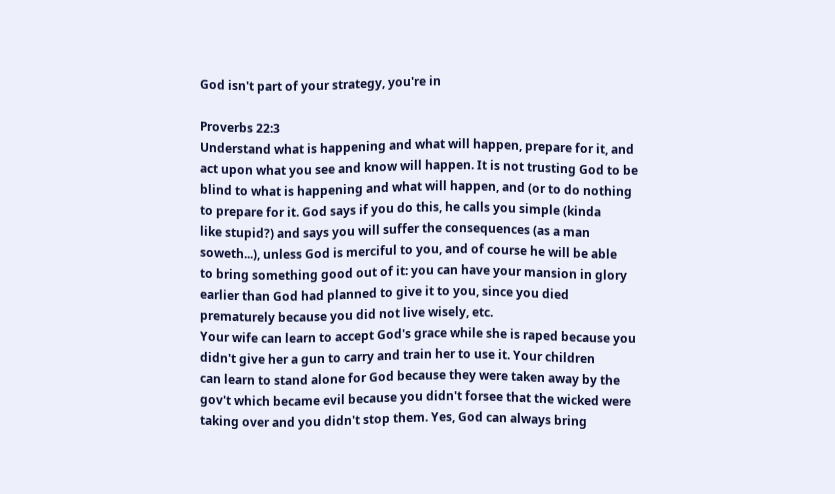God isn't part of your strategy, you're in

Proverbs 22:3
Understand what is happening and what will happen, prepare for it, and
act upon what you see and know will happen. It is not trusting God to be
blind to what is happening and what will happen, and (or to do nothing
to prepare for it. God says if you do this, he calls you simple (kinda
like stupid?) and says you will suffer the consequences (as a man
soweth...), unless God is merciful to you, and of course he will be able
to bring something good out of it: you can have your mansion in glory
earlier than God had planned to give it to you, since you died
prematurely because you did not live wisely, etc.
Your wife can learn to accept God's grace while she is raped because you
didn't give her a gun to carry and train her to use it. Your children
can learn to stand alone for God because they were taken away by the
gov't which became evil because you didn't forsee that the wicked were
taking over and you didn't stop them. Yes, God can always bring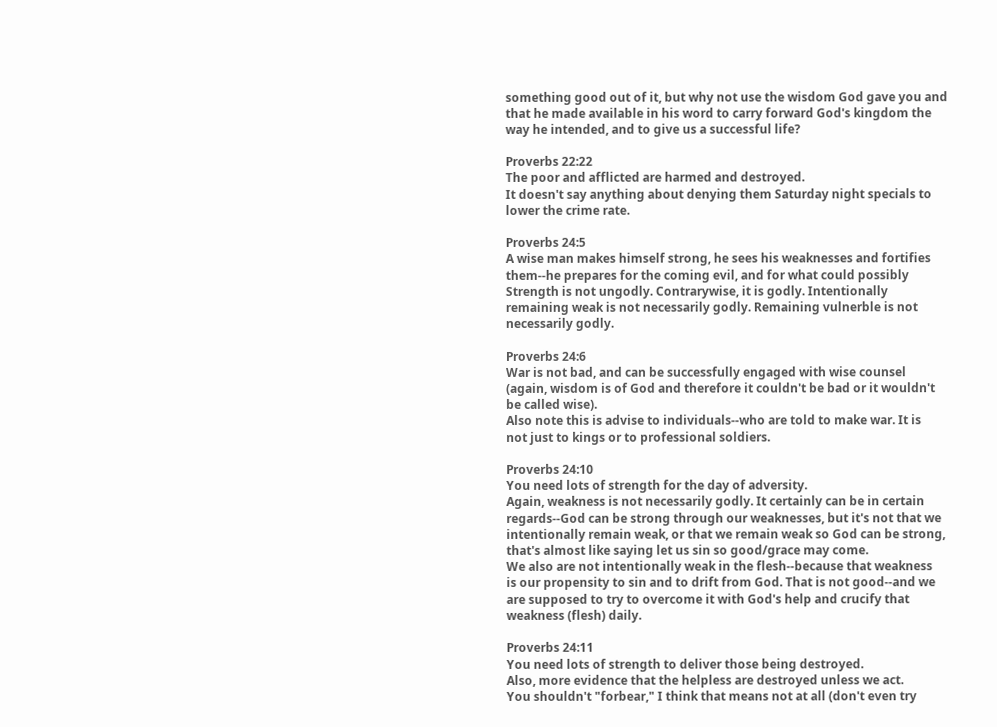something good out of it, but why not use the wisdom God gave you and
that he made available in his word to carry forward God's kingdom the
way he intended, and to give us a successful life?

Proverbs 22:22
The poor and afflicted are harmed and destroyed.
It doesn't say anything about denying them Saturday night specials to
lower the crime rate.

Proverbs 24:5
A wise man makes himself strong, he sees his weaknesses and fortifies
them--he prepares for the coming evil, and for what could possibly
Strength is not ungodly. Contrarywise, it is godly. Intentionally
remaining weak is not necessarily godly. Remaining vulnerble is not
necessarily godly.

Proverbs 24:6
War is not bad, and can be successfully engaged with wise counsel
(again, wisdom is of God and therefore it couldn't be bad or it wouldn't
be called wise).
Also note this is advise to individuals--who are told to make war. It is
not just to kings or to professional soldiers.

Proverbs 24:10
You need lots of strength for the day of adversity.
Again, weakness is not necessarily godly. It certainly can be in certain
regards--God can be strong through our weaknesses, but it's not that we
intentionally remain weak, or that we remain weak so God can be strong,
that's almost like saying let us sin so good/grace may come.
We also are not intentionally weak in the flesh--because that weakness
is our propensity to sin and to drift from God. That is not good--and we
are supposed to try to overcome it with God's help and crucify that
weakness (flesh) daily.

Proverbs 24:11
You need lots of strength to deliver those being destroyed.
Also, more evidence that the helpless are destroyed unless we act.
You shouldn't "forbear," I think that means not at all (don't even try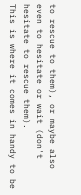to rescue to them), or maybe also even to hesitate or wait (don't
hesitate to rescue them).
This is where it comes in handy to be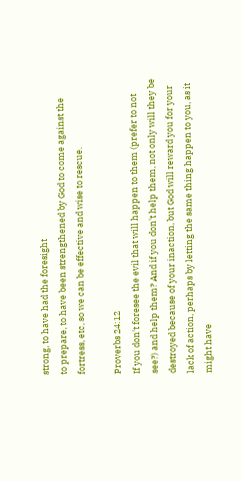strong, to have had the foresight
to prepare, to have been strengthened by God to come against the
fortress, etc, so we can be effective and wise to rescue.

Proverbs 24:12
If you don't foresee the evil that will happen to them (prefer to not
see?) and help them? And if you don't help them, not only will they be
destroyed because of your inaction, but God will reward you for your
lack of action, perhaps by letting the same thing happen to you, as it
might have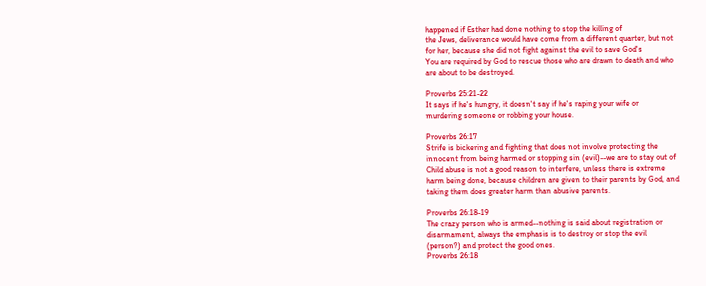happened if Esther had done nothing to stop the killing of
the Jews, deliverance would have come from a different quarter, but not
for her, because she did not fight against the evil to save God's
You are required by God to rescue those who are drawn to death and who
are about to be destroyed.

Proverbs 25:21-22
It says if he's hungry, it doesn't say if he's raping your wife or
murdering someone or robbing your house.

Proverbs 26:17
Strife is bickering and fighting that does not involve protecting the
innocent from being harmed or stopping sin (evil)--we are to stay out of
Child abuse is not a good reason to interfere, unless there is extreme
harm being done, because children are given to their parents by God, and
taking them does greater harm than abusive parents.

Proverbs 26:18-19
The crazy person who is armed--nothing is said about registration or
disarmament, always the emphasis is to destroy or stop the evil
(person?) and protect the good ones.
Proverbs 26:18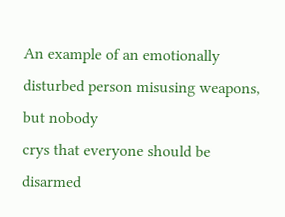An example of an emotionally disturbed person misusing weapons, but nobody
crys that everyone should be disarmed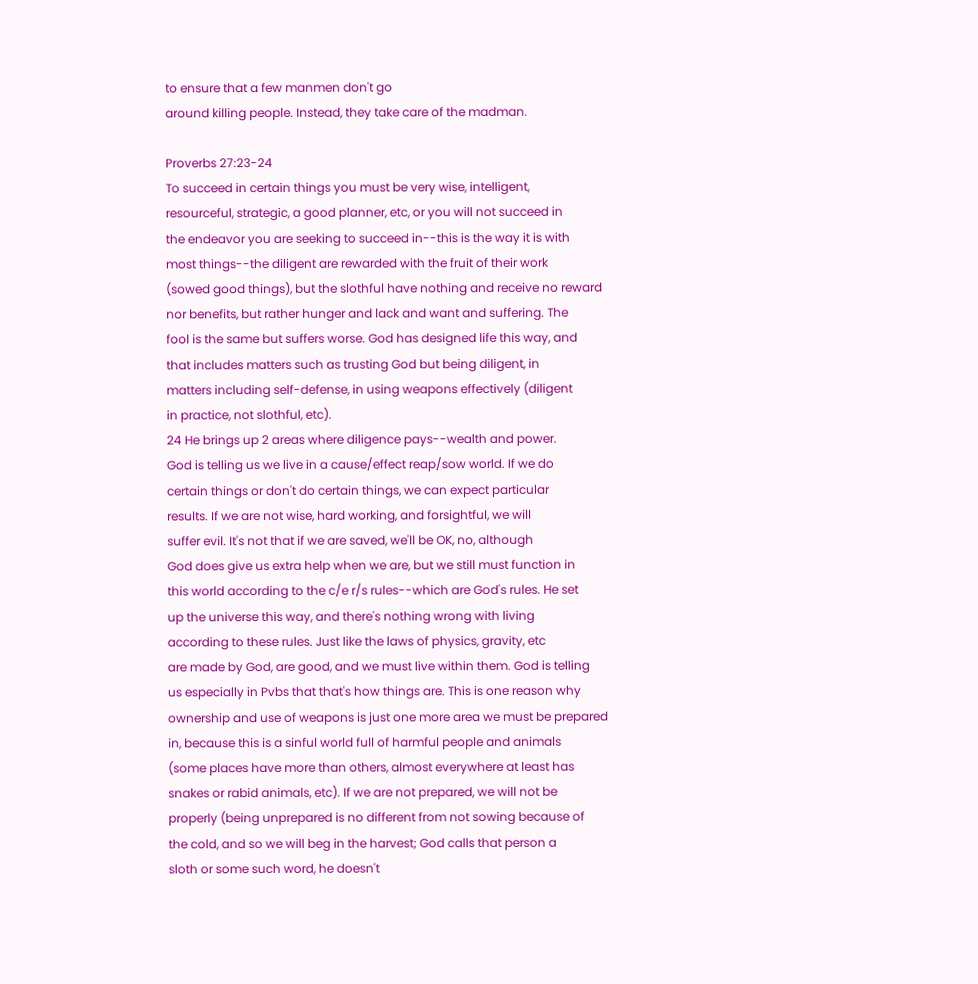to ensure that a few manmen don't go
around killing people. Instead, they take care of the madman.

Proverbs 27:23-24
To succeed in certain things you must be very wise, intelligent,
resourceful, strategic, a good planner, etc, or you will not succeed in
the endeavor you are seeking to succeed in--this is the way it is with
most things--the diligent are rewarded with the fruit of their work
(sowed good things), but the slothful have nothing and receive no reward
nor benefits, but rather hunger and lack and want and suffering. The
fool is the same but suffers worse. God has designed life this way, and
that includes matters such as trusting God but being diligent, in
matters including self-defense, in using weapons effectively (diligent
in practice, not slothful, etc).
24 He brings up 2 areas where diligence pays--wealth and power.
God is telling us we live in a cause/effect reap/sow world. If we do
certain things or don't do certain things, we can expect particular
results. If we are not wise, hard working, and forsightful, we will
suffer evil. It's not that if we are saved, we'll be OK, no, although
God does give us extra help when we are, but we still must function in
this world according to the c/e r/s rules--which are God's rules. He set
up the universe this way, and there's nothing wrong with living
according to these rules. Just like the laws of physics, gravity, etc
are made by God, are good, and we must live within them. God is telling
us especially in Pvbs that that's how things are. This is one reason why
ownership and use of weapons is just one more area we must be prepared
in, because this is a sinful world full of harmful people and animals
(some places have more than others, almost everywhere at least has
snakes or rabid animals, etc). If we are not prepared, we will not be
properly (being unprepared is no different from not sowing because of
the cold, and so we will beg in the harvest; God calls that person a
sloth or some such word, he doesn't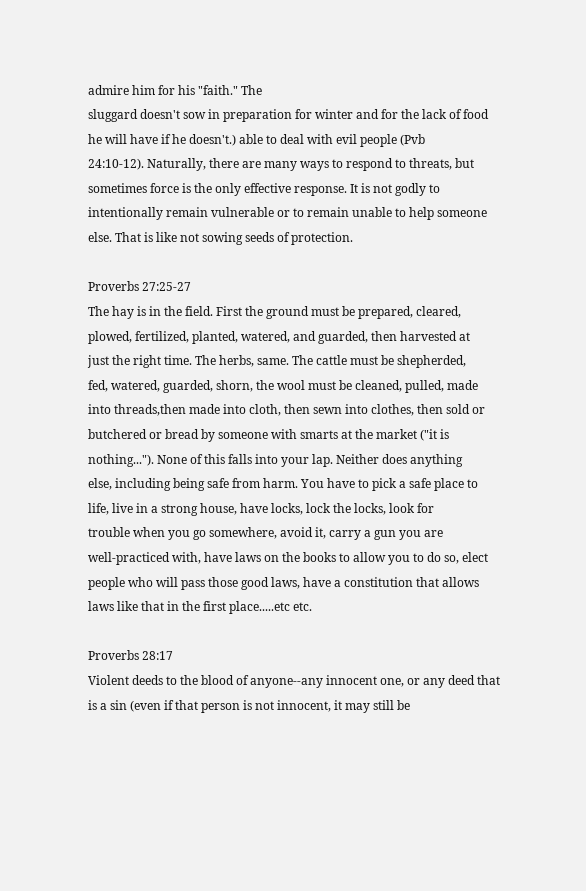admire him for his "faith." The
sluggard doesn't sow in preparation for winter and for the lack of food
he will have if he doesn't.) able to deal with evil people (Pvb
24:10-12). Naturally, there are many ways to respond to threats, but
sometimes force is the only effective response. It is not godly to
intentionally remain vulnerable or to remain unable to help someone
else. That is like not sowing seeds of protection.

Proverbs 27:25-27
The hay is in the field. First the ground must be prepared, cleared,
plowed, fertilized, planted, watered, and guarded, then harvested at
just the right time. The herbs, same. The cattle must be shepherded,
fed, watered, guarded, shorn, the wool must be cleaned, pulled, made
into threads,then made into cloth, then sewn into clothes, then sold or
butchered or bread by someone with smarts at the market ("it is
nothing..."). None of this falls into your lap. Neither does anything
else, including being safe from harm. You have to pick a safe place to
life, live in a strong house, have locks, lock the locks, look for
trouble when you go somewhere, avoid it, carry a gun you are
well-practiced with, have laws on the books to allow you to do so, elect
people who will pass those good laws, have a constitution that allows
laws like that in the first place.....etc etc.

Proverbs 28:17
Violent deeds to the blood of anyone--any innocent one, or any deed that
is a sin (even if that person is not innocent, it may still be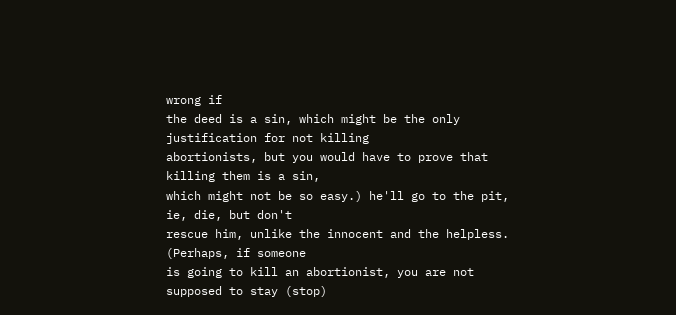wrong if
the deed is a sin, which might be the only justification for not killing
abortionists, but you would have to prove that killing them is a sin,
which might not be so easy.) he'll go to the pit, ie, die, but don't
rescue him, unlike the innocent and the helpless. (Perhaps, if someone
is going to kill an abortionist, you are not supposed to stay (stop)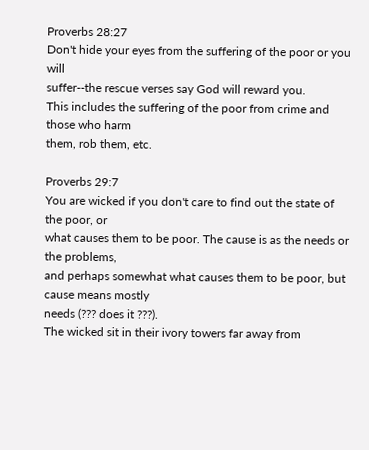Proverbs 28:27
Don't hide your eyes from the suffering of the poor or you will
suffer--the rescue verses say God will reward you.
This includes the suffering of the poor from crime and those who harm
them, rob them, etc.

Proverbs 29:7
You are wicked if you don't care to find out the state of the poor, or
what causes them to be poor. The cause is as the needs or the problems,
and perhaps somewhat what causes them to be poor, but cause means mostly
needs (??? does it ???).
The wicked sit in their ivory towers far away from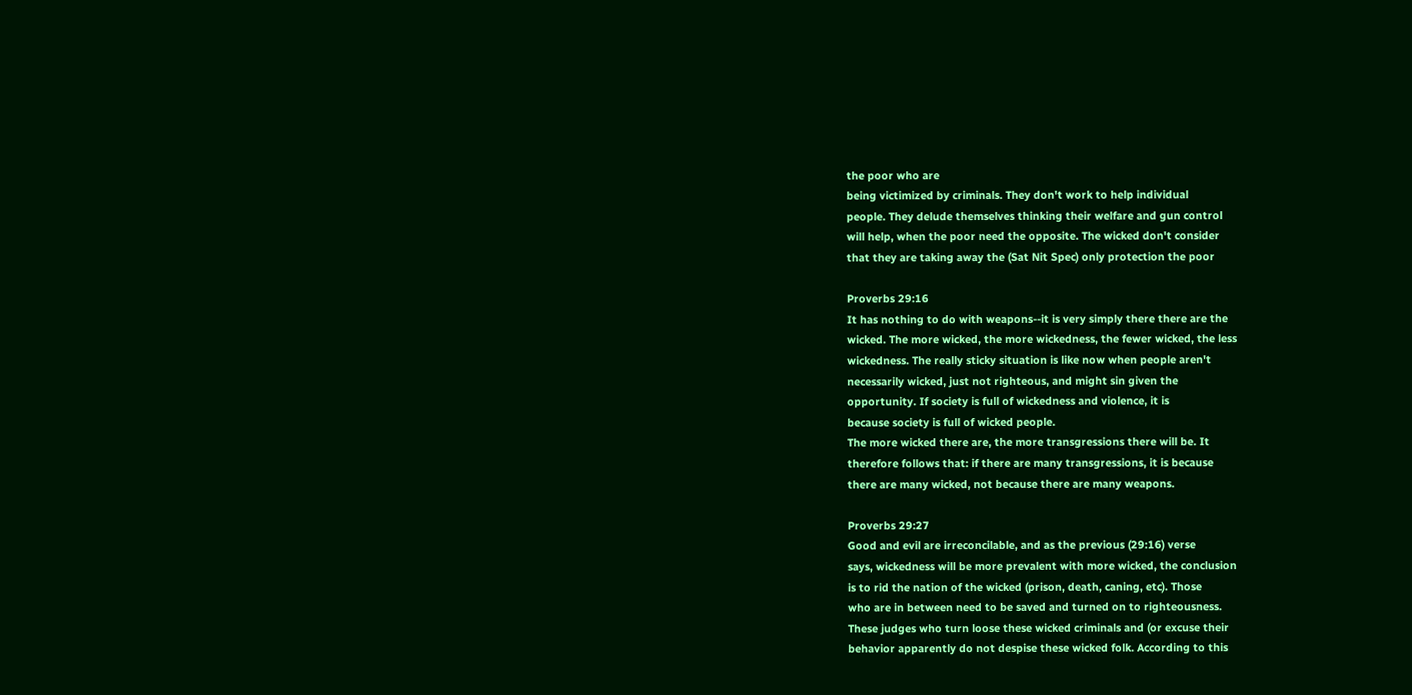the poor who are
being victimized by criminals. They don't work to help individual
people. They delude themselves thinking their welfare and gun control
will help, when the poor need the opposite. The wicked don't consider
that they are taking away the (Sat Nit Spec) only protection the poor

Proverbs 29:16
It has nothing to do with weapons--it is very simply there there are the
wicked. The more wicked, the more wickedness, the fewer wicked, the less
wickedness. The really sticky situation is like now when people aren't
necessarily wicked, just not righteous, and might sin given the
opportunity. If society is full of wickedness and violence, it is
because society is full of wicked people.
The more wicked there are, the more transgressions there will be. It
therefore follows that: if there are many transgressions, it is because
there are many wicked, not because there are many weapons.

Proverbs 29:27
Good and evil are irreconcilable, and as the previous (29:16) verse
says, wickedness will be more prevalent with more wicked, the conclusion
is to rid the nation of the wicked (prison, death, caning, etc). Those
who are in between need to be saved and turned on to righteousness.
These judges who turn loose these wicked criminals and (or excuse their
behavior apparently do not despise these wicked folk. According to this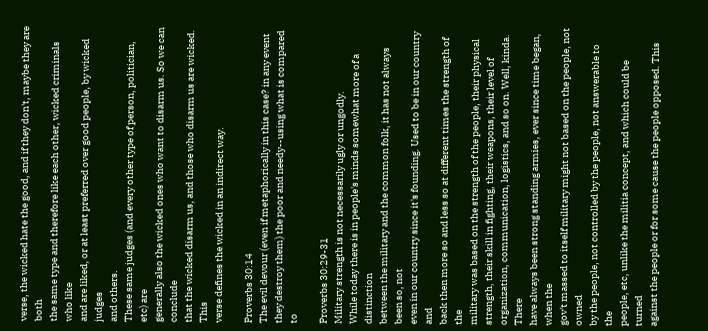verse, the wicked hate the good, and if they don't, maybe they are both
the same type and therefore like each other, wicked criminals who like
and are liked, or at least preferred over good people, by wicked judges
and others.
These same judges (and every other type of person, politician, etc) are
generally also the wicked ones who want to disarm us. So we can conclude
that the wicked disarm us, and those who disarm us are wicked. This
verse defines the wicked in an indirect way.

Proverbs 30:14
The evil devour (even if metaphorically in this case? in any event
they destroy them) the poor and needy--using what is compared to

Proverbs 30:29-31
Military strength is not necessarily ugly or ungodly.
While today there is in people's minds somewhat more of a distinction
between the military and the common folk, it has not always been so, not
even in our country since it's founding. Used to be in our country and
back then more so and less so at different times the strength of the
military was based on the strength of the people, their physical
strength, their skill in fighting, their weapons, their level of
organization, communication, logistics, and so on. Well, kinda. There
have always been strong standing armies, ever since time began, when the
gov't massed to itself military might not based on the people, not owned
by the people, not controlled by the people, not answerable to the
people, etc, unlike the militia concept, and which could be turned
against the people or for some cause the people opposed. This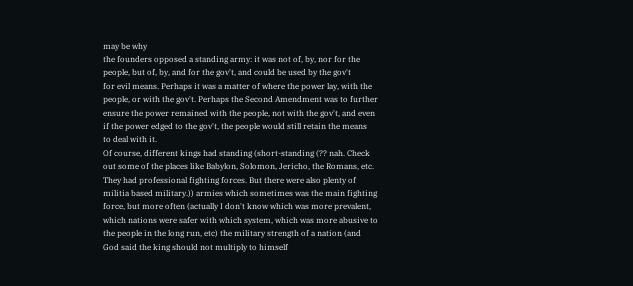may be why
the founders opposed a standing army: it was not of, by, nor for the
people, but of, by, and for the gov't, and could be used by the gov't
for evil means. Perhaps it was a matter of where the power lay, with the
people, or with the gov't. Perhaps the Second Amendment was to further
ensure the power remained with the people, not with the gov't, and even
if the power edged to the gov't, the people would still retain the means
to deal with it.
Of course, different kings had standing (short-standing (?? nah. Check
out some of the places like Babylon, Solomon, Jericho, the Romans, etc.
They had professional fighting forces. But there were also plenty of
militia based military.)) armies which sometimes was the main fighting
force, but more often (actually I don't know which was more prevalent,
which nations were safer with which system, which was more abusive to
the people in the long run, etc) the military strength of a nation (and
God said the king should not multiply to himself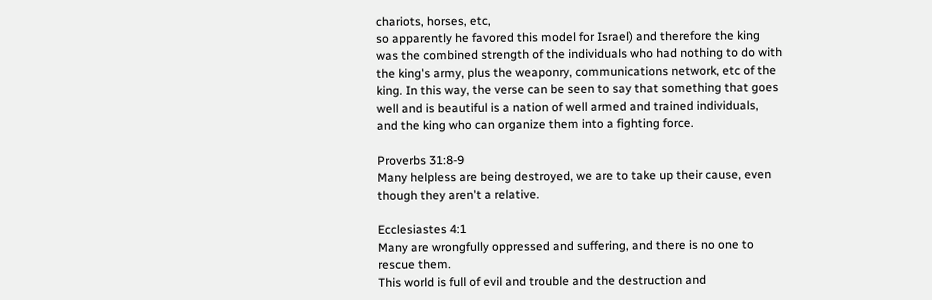chariots, horses, etc,
so apparently he favored this model for Israel) and therefore the king
was the combined strength of the individuals who had nothing to do with
the king's army, plus the weaponry, communications network, etc of the
king. In this way, the verse can be seen to say that something that goes
well and is beautiful is a nation of well armed and trained individuals,
and the king who can organize them into a fighting force.

Proverbs 31:8-9
Many helpless are being destroyed, we are to take up their cause, even
though they aren't a relative.

Ecclesiastes 4:1
Many are wrongfully oppressed and suffering, and there is no one to
rescue them.
This world is full of evil and trouble and the destruction and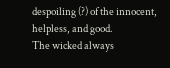despoiling (?) of the innocent, helpless, and good.
The wicked always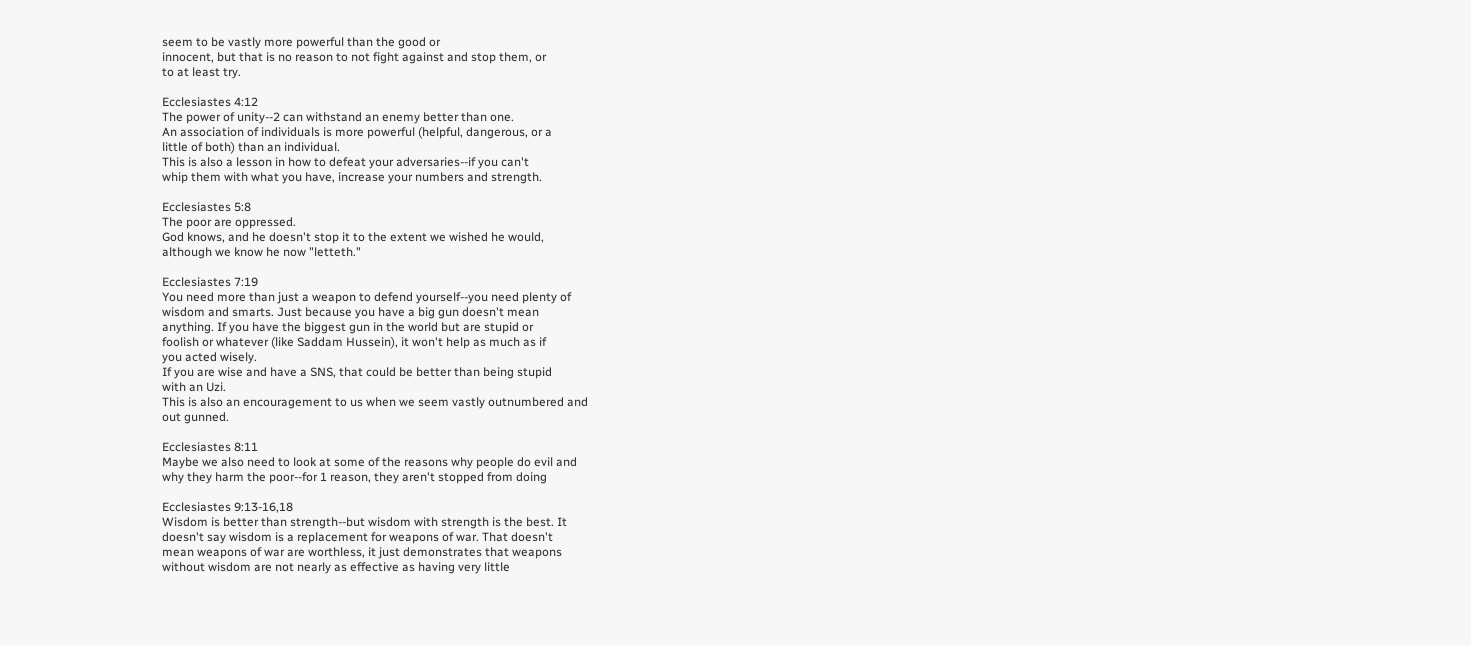seem to be vastly more powerful than the good or
innocent, but that is no reason to not fight against and stop them, or
to at least try.

Ecclesiastes 4:12
The power of unity--2 can withstand an enemy better than one.
An association of individuals is more powerful (helpful, dangerous, or a
little of both) than an individual.
This is also a lesson in how to defeat your adversaries--if you can't
whip them with what you have, increase your numbers and strength.

Ecclesiastes 5:8
The poor are oppressed.
God knows, and he doesn't stop it to the extent we wished he would,
although we know he now "letteth."

Ecclesiastes 7:19
You need more than just a weapon to defend yourself--you need plenty of
wisdom and smarts. Just because you have a big gun doesn't mean
anything. If you have the biggest gun in the world but are stupid or
foolish or whatever (like Saddam Hussein), it won't help as much as if
you acted wisely.
If you are wise and have a SNS, that could be better than being stupid
with an Uzi.
This is also an encouragement to us when we seem vastly outnumbered and
out gunned.

Ecclesiastes 8:11
Maybe we also need to look at some of the reasons why people do evil and
why they harm the poor--for 1 reason, they aren't stopped from doing

Ecclesiastes 9:13-16,18
Wisdom is better than strength--but wisdom with strength is the best. It
doesn't say wisdom is a replacement for weapons of war. That doesn't
mean weapons of war are worthless, it just demonstrates that weapons
without wisdom are not nearly as effective as having very little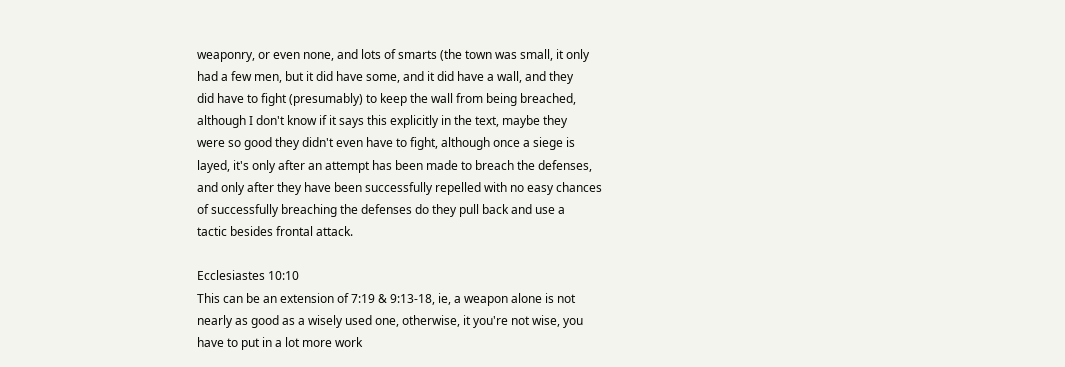weaponry, or even none, and lots of smarts (the town was small, it only
had a few men, but it did have some, and it did have a wall, and they
did have to fight (presumably) to keep the wall from being breached,
although I don't know if it says this explicitly in the text, maybe they
were so good they didn't even have to fight, although once a siege is
layed, it's only after an attempt has been made to breach the defenses,
and only after they have been successfully repelled with no easy chances
of successfully breaching the defenses do they pull back and use a
tactic besides frontal attack.

Ecclesiastes 10:10
This can be an extension of 7:19 & 9:13-18, ie, a weapon alone is not
nearly as good as a wisely used one, otherwise, it you're not wise, you
have to put in a lot more work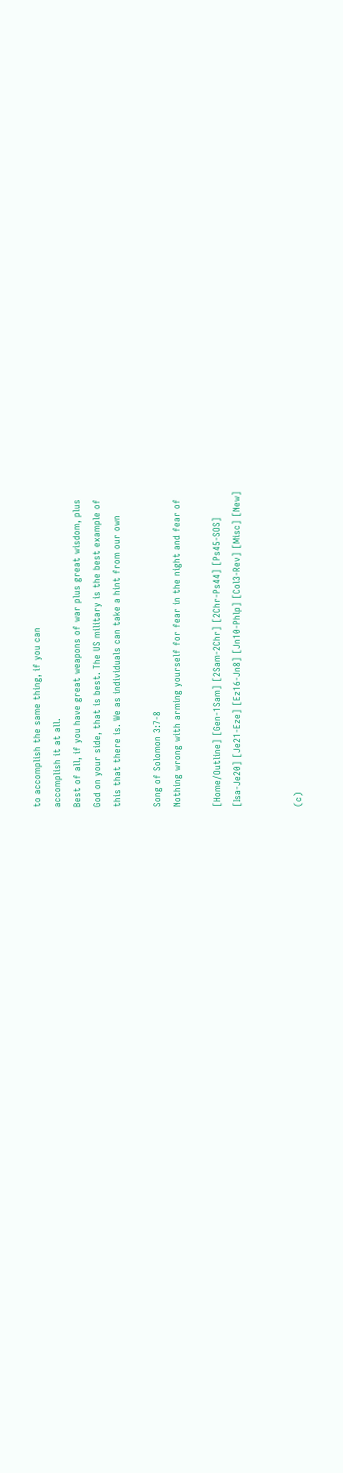to accomplish the same thing, if you can
accomplish it at all.
Best of all, if you have great weapons of war plus great wisdom, plus
God on your side, that is best. The US military is the best example of
this that there is. We as individuals can take a hint from our own

Song of Solomon 3:7-8
Nothing wrong with arming yourself for fear in the night and fear of

[Home/Outline] [Gen-1Sam] [2Sam-2Chr] [2Chr-Ps44] [Ps45-SOS]
[Isa-Je20] [Je21-Eze] [Ez16-Jn8] [Jn10-Phlp] [Col3-Rev] [Misc] [New]


(c)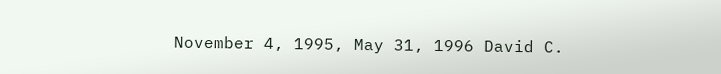November 4, 1995, May 31, 1996 David C.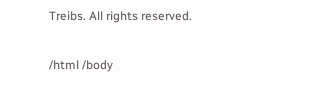Treibs. All rights reserved.

/html /body